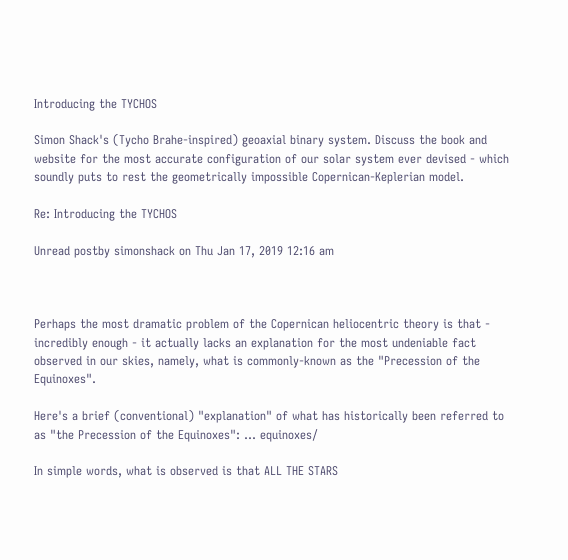Introducing the TYCHOS

Simon Shack's (Tycho Brahe-inspired) geoaxial binary system. Discuss the book and website for the most accurate configuration of our solar system ever devised - which soundly puts to rest the geometrically impossible Copernican-Keplerian model.

Re: Introducing the TYCHOS

Unread postby simonshack on Thu Jan 17, 2019 12:16 am



Perhaps the most dramatic problem of the Copernican heliocentric theory is that - incredibly enough - it actually lacks an explanation for the most undeniable fact observed in our skies, namely, what is commonly-known as the "Precession of the Equinoxes".

Here's a brief (conventional) "explanation" of what has historically been referred to as "the Precession of the Equinoxes": ... equinoxes/

In simple words, what is observed is that ALL THE STARS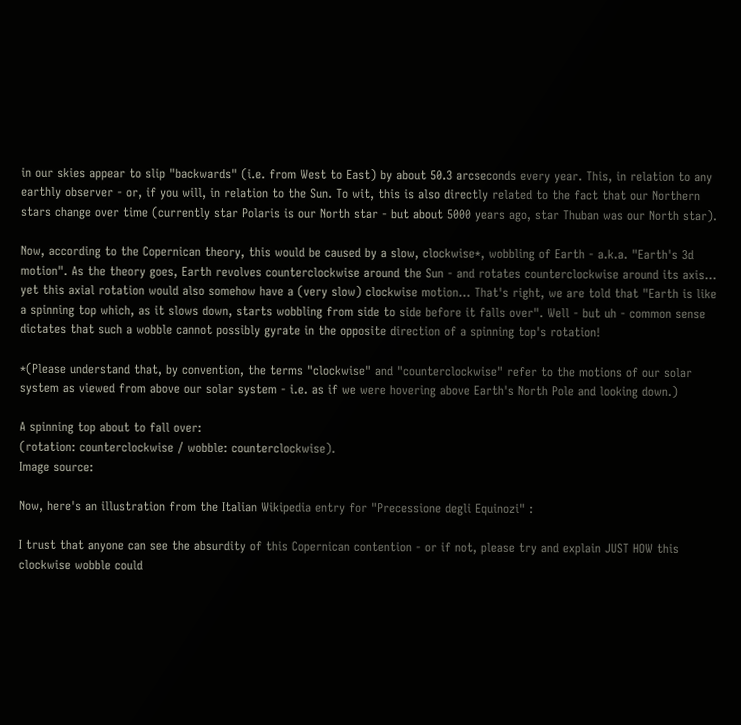in our skies appear to slip "backwards" (i.e. from West to East) by about 50.3 arcseconds every year. This, in relation to any earthly observer - or, if you will, in relation to the Sun. To wit, this is also directly related to the fact that our Northern stars change over time (currently star Polaris is our North star - but about 5000 years ago, star Thuban was our North star).

Now, according to the Copernican theory, this would be caused by a slow, clockwise*, wobbling of Earth - a.k.a. "Earth's 3d motion". As the theory goes, Earth revolves counterclockwise around the Sun - and rotates counterclockwise around its axis... yet this axial rotation would also somehow have a (very slow) clockwise motion... That's right, we are told that "Earth is like a spinning top which, as it slows down, starts wobbling from side to side before it falls over". Well - but uh - common sense dictates that such a wobble cannot possibly gyrate in the opposite direction of a spinning top's rotation!

*(Please understand that, by convention, the terms "clockwise" and "counterclockwise" refer to the motions of our solar system as viewed from above our solar system - i.e. as if we were hovering above Earth's North Pole and looking down.)

A spinning top about to fall over:
(rotation: counterclockwise / wobble: counterclockwise).
Image source:

Now, here's an illustration from the Italian Wikipedia entry for "Precessione degli Equinozi" :

I trust that anyone can see the absurdity of this Copernican contention - or if not, please try and explain JUST HOW this clockwise wobble could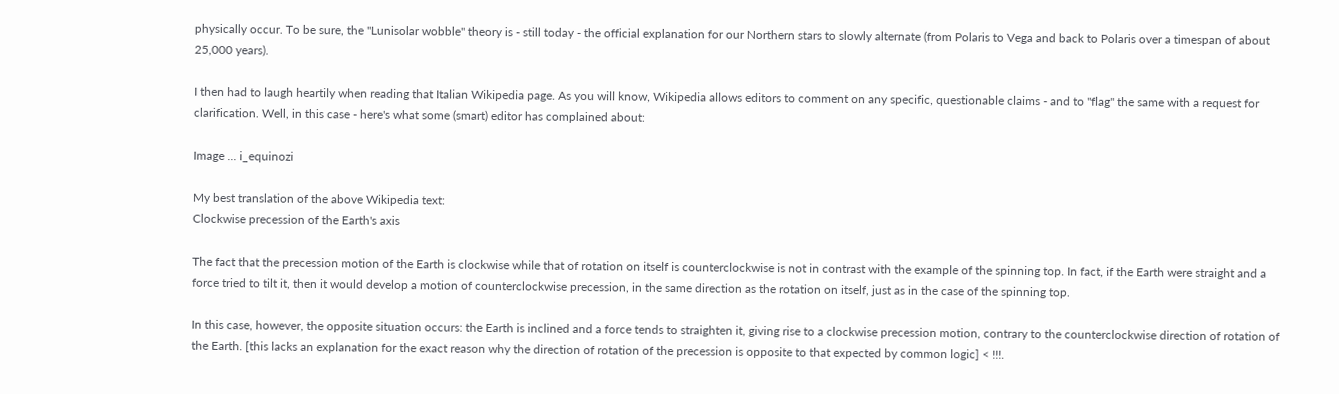physically occur. To be sure, the "Lunisolar wobble" theory is - still today - the official explanation for our Northern stars to slowly alternate (from Polaris to Vega and back to Polaris over a timespan of about 25,000 years).

I then had to laugh heartily when reading that Italian Wikipedia page. As you will know, Wikipedia allows editors to comment on any specific, questionable claims - and to "flag" the same with a request for clarification. Well, in this case - here's what some (smart) editor has complained about:

Image ... i_equinozi

My best translation of the above Wikipedia text:
Clockwise precession of the Earth's axis

The fact that the precession motion of the Earth is clockwise while that of rotation on itself is counterclockwise is not in contrast with the example of the spinning top. In fact, if the Earth were straight and a force tried to tilt it, then it would develop a motion of counterclockwise precession, in the same direction as the rotation on itself, just as in the case of the spinning top.

In this case, however, the opposite situation occurs: the Earth is inclined and a force tends to straighten it, giving rise to a clockwise precession motion, contrary to the counterclockwise direction of rotation of the Earth. [this lacks an explanation for the exact reason why the direction of rotation of the precession is opposite to that expected by common logic] < !!!.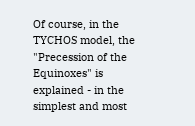Of course, in the TYCHOS model, the "Precession of the Equinoxes" is explained - in the simplest and most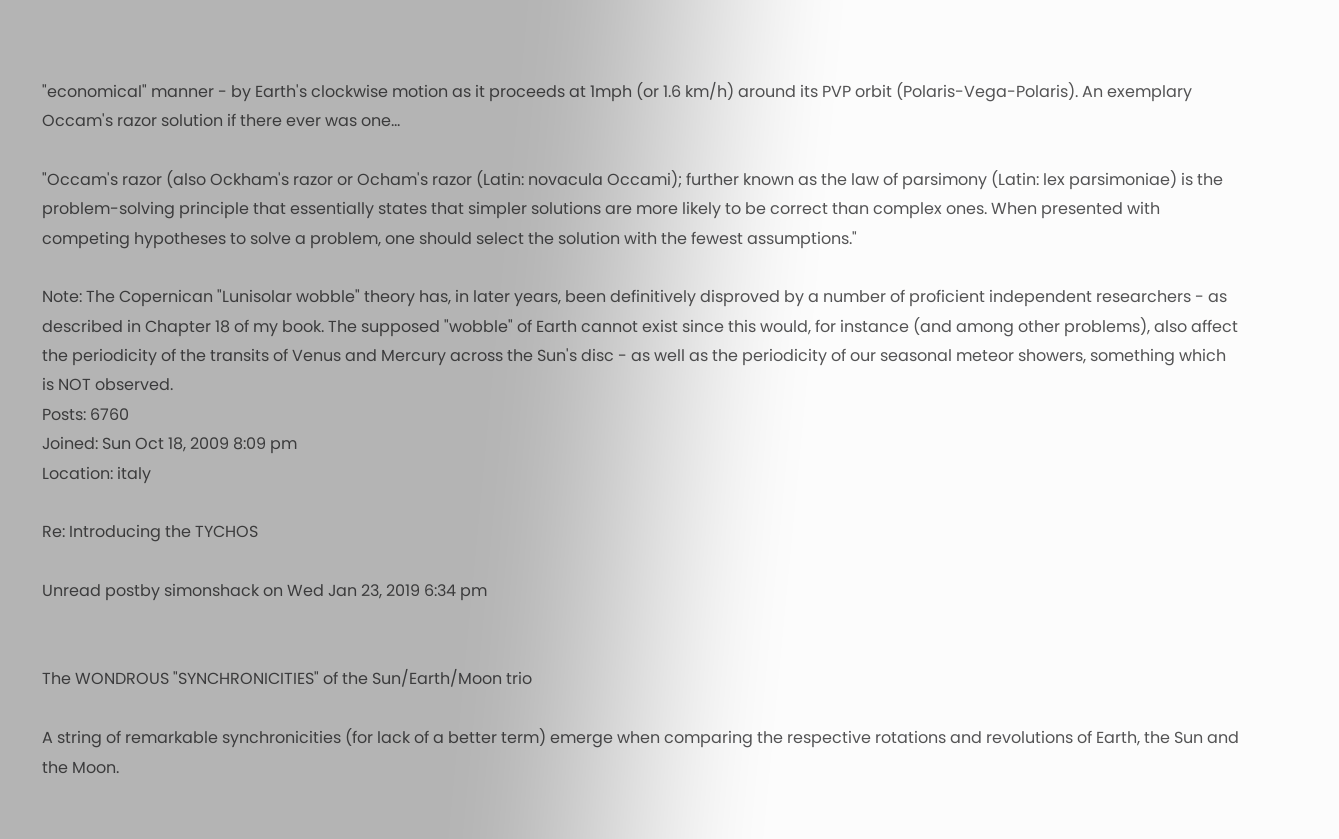"economical" manner - by Earth's clockwise motion as it proceeds at 1mph (or 1.6 km/h) around its PVP orbit (Polaris-Vega-Polaris). An exemplary Occam's razor solution if there ever was one...

"Occam's razor (also Ockham's razor or Ocham's razor (Latin: novacula Occami); further known as the law of parsimony (Latin: lex parsimoniae) is the problem-solving principle that essentially states that simpler solutions are more likely to be correct than complex ones. When presented with competing hypotheses to solve a problem, one should select the solution with the fewest assumptions."

Note: The Copernican "Lunisolar wobble" theory has, in later years, been definitively disproved by a number of proficient independent researchers - as described in Chapter 18 of my book. The supposed "wobble" of Earth cannot exist since this would, for instance (and among other problems), also affect the periodicity of the transits of Venus and Mercury across the Sun's disc - as well as the periodicity of our seasonal meteor showers, something which is NOT observed.
Posts: 6760
Joined: Sun Oct 18, 2009 8:09 pm
Location: italy

Re: Introducing the TYCHOS

Unread postby simonshack on Wed Jan 23, 2019 6:34 pm


The WONDROUS "SYNCHRONICITIES" of the Sun/Earth/Moon trio

A string of remarkable synchronicities (for lack of a better term) emerge when comparing the respective rotations and revolutions of Earth, the Sun and the Moon.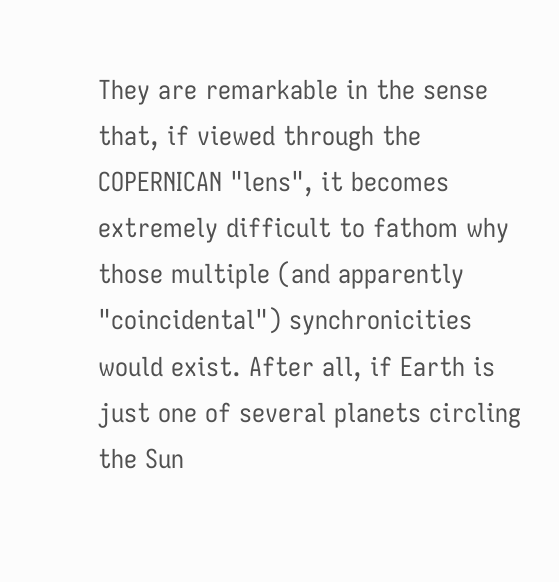They are remarkable in the sense that, if viewed through the COPERNICAN "lens", it becomes extremely difficult to fathom why those multiple (and apparently "coincidental") synchronicities would exist. After all, if Earth is just one of several planets circling the Sun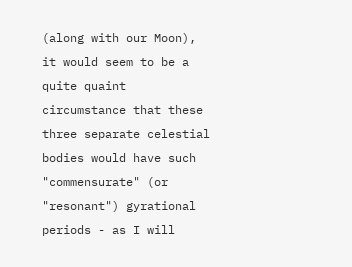(along with our Moon), it would seem to be a quite quaint circumstance that these three separate celestial bodies would have such "commensurate" (or "resonant") gyrational periods - as I will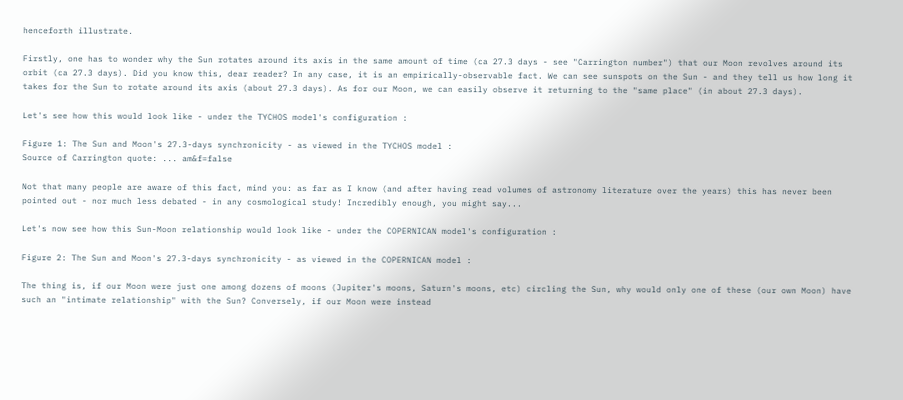henceforth illustrate.

Firstly, one has to wonder why the Sun rotates around its axis in the same amount of time (ca 27.3 days - see "Carrington number") that our Moon revolves around its orbit (ca 27.3 days). Did you know this, dear reader? In any case, it is an empirically-observable fact. We can see sunspots on the Sun - and they tell us how long it takes for the Sun to rotate around its axis (about 27.3 days). As for our Moon, we can easily observe it returning to the "same place" (in about 27.3 days).

Let's see how this would look like - under the TYCHOS model's configuration :

Figure 1: The Sun and Moon's 27.3-days synchronicity - as viewed in the TYCHOS model :
Source of Carrington quote: ... am&f=false

Not that many people are aware of this fact, mind you: as far as I know (and after having read volumes of astronomy literature over the years) this has never been pointed out - nor much less debated - in any cosmological study! Incredibly enough, you might say...

Let's now see how this Sun-Moon relationship would look like - under the COPERNICAN model's configuration :

Figure 2: The Sun and Moon's 27.3-days synchronicity - as viewed in the COPERNICAN model :

The thing is, if our Moon were just one among dozens of moons (Jupiter's moons, Saturn's moons, etc) circling the Sun, why would only one of these (our own Moon) have such an "intimate relationship" with the Sun? Conversely, if our Moon were instead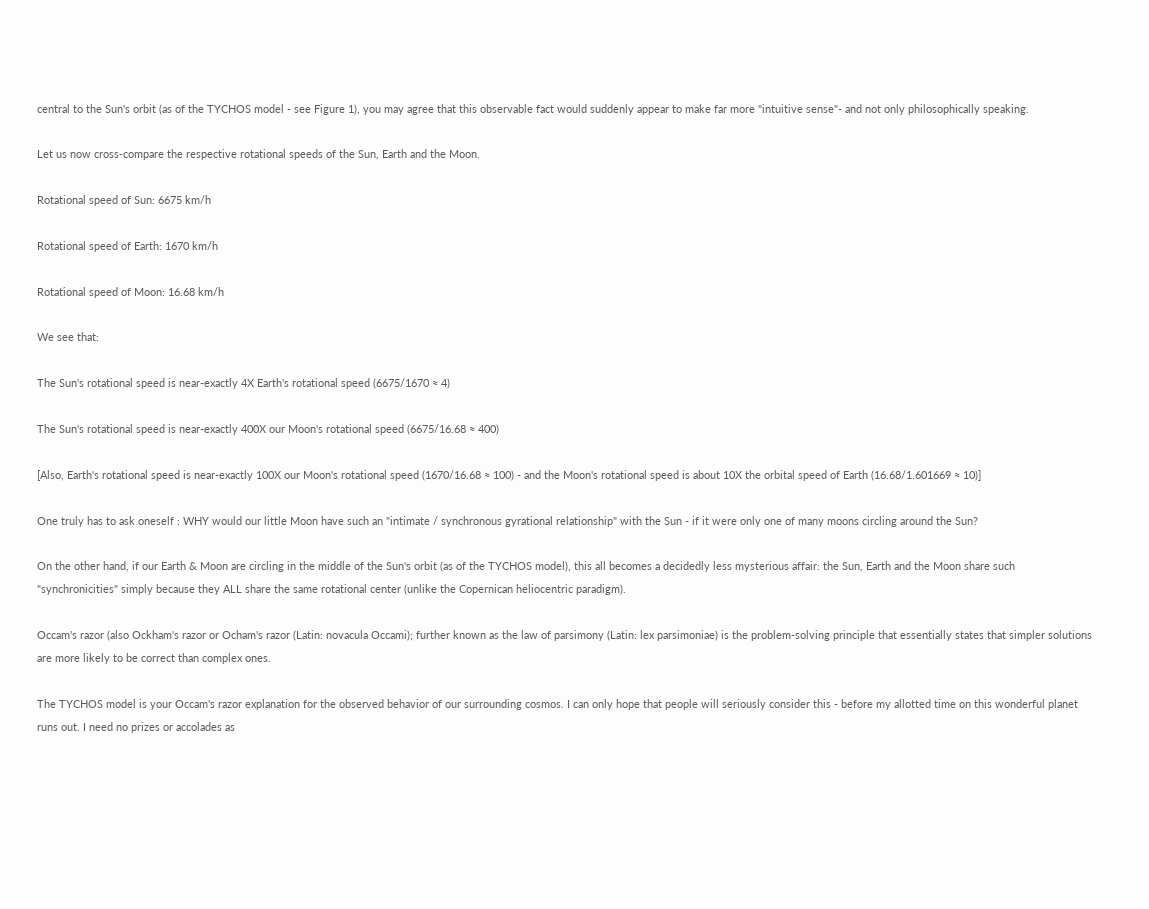central to the Sun's orbit (as of the TYCHOS model - see Figure 1), you may agree that this observable fact would suddenly appear to make far more "intuitive sense"- and not only philosophically speaking.

Let us now cross-compare the respective rotational speeds of the Sun, Earth and the Moon.

Rotational speed of Sun: 6675 km/h

Rotational speed of Earth: 1670 km/h

Rotational speed of Moon: 16.68 km/h

We see that:

The Sun's rotational speed is near-exactly 4X Earth's rotational speed (6675/1670 ≈ 4)

The Sun's rotational speed is near-exactly 400X our Moon's rotational speed (6675/16.68 ≈ 400)

[Also, Earth's rotational speed is near-exactly 100X our Moon's rotational speed (1670/16.68 ≈ 100) - and the Moon's rotational speed is about 10X the orbital speed of Earth (16.68/1.601669 ≈ 10)]

One truly has to ask oneself : WHY would our little Moon have such an "intimate / synchronous gyrational relationship" with the Sun - if it were only one of many moons circling around the Sun?

On the other hand, if our Earth & Moon are circling in the middle of the Sun's orbit (as of the TYCHOS model), this all becomes a decidedly less mysterious affair: the Sun, Earth and the Moon share such "synchronicities" simply because they ALL share the same rotational center (unlike the Copernican heliocentric paradigm).

Occam's razor (also Ockham's razor or Ocham's razor (Latin: novacula Occami); further known as the law of parsimony (Latin: lex parsimoniae) is the problem-solving principle that essentially states that simpler solutions are more likely to be correct than complex ones.

The TYCHOS model is your Occam's razor explanation for the observed behavior of our surrounding cosmos. I can only hope that people will seriously consider this - before my allotted time on this wonderful planet runs out. I need no prizes or accolades as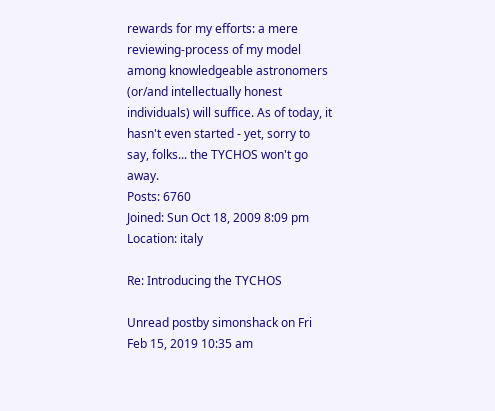rewards for my efforts: a mere reviewing-process of my model among knowledgeable astronomers (or/and intellectually honest individuals) will suffice. As of today, it hasn't even started - yet, sorry to say, folks... the TYCHOS won't go away.
Posts: 6760
Joined: Sun Oct 18, 2009 8:09 pm
Location: italy

Re: Introducing the TYCHOS

Unread postby simonshack on Fri Feb 15, 2019 10:35 am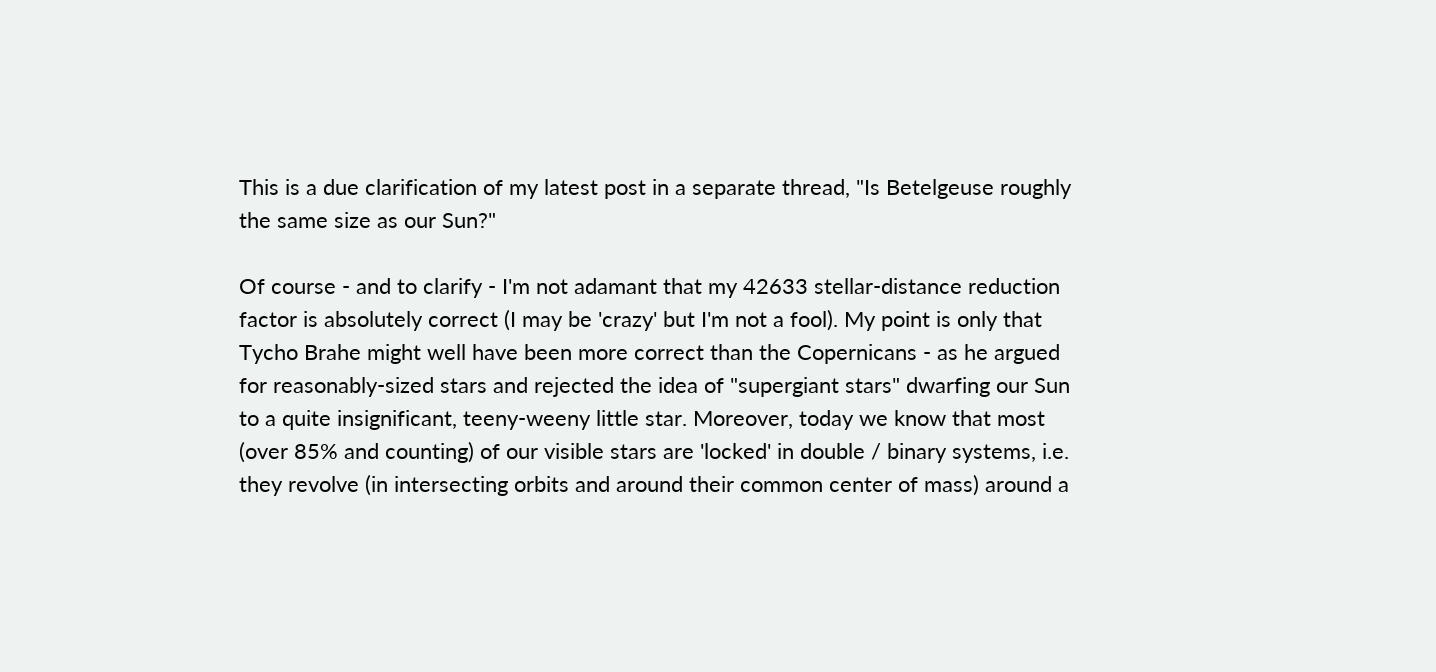This is a due clarification of my latest post in a separate thread, "Is Betelgeuse roughly the same size as our Sun?"

Of course - and to clarify - I'm not adamant that my 42633 stellar-distance reduction factor is absolutely correct (I may be 'crazy' but I'm not a fool). My point is only that Tycho Brahe might well have been more correct than the Copernicans - as he argued for reasonably-sized stars and rejected the idea of "supergiant stars" dwarfing our Sun to a quite insignificant, teeny-weeny little star. Moreover, today we know that most (over 85% and counting) of our visible stars are 'locked' in double / binary systems, i.e. they revolve (in intersecting orbits and around their common center of mass) around a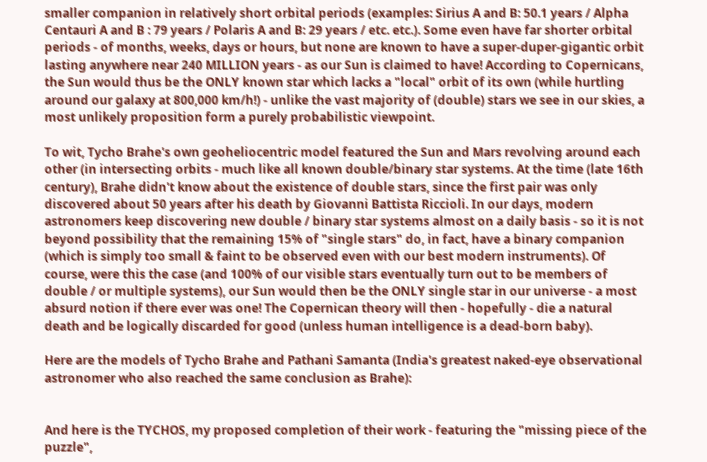smaller companion in relatively short orbital periods (examples: Sirius A and B: 50.1 years / Alpha Centauri A and B : 79 years / Polaris A and B: 29 years / etc. etc.). Some even have far shorter orbital periods - of months, weeks, days or hours, but none are known to have a super-duper-gigantic orbit lasting anywhere near 240 MILLION years - as our Sun is claimed to have! According to Copernicans, the Sun would thus be the ONLY known star which lacks a "local" orbit of its own (while hurtling around our galaxy at 800,000 km/h!) - unlike the vast majority of (double) stars we see in our skies, a most unlikely proposition form a purely probabilistic viewpoint.

To wit, Tycho Brahe's own geoheliocentric model featured the Sun and Mars revolving around each other (in intersecting orbits - much like all known double/binary star systems. At the time (late 16th century), Brahe didn't know about the existence of double stars, since the first pair was only discovered about 50 years after his death by Giovanni Battista Riccioli. In our days, modern astronomers keep discovering new double / binary star systems almost on a daily basis - so it is not beyond possibility that the remaining 15% of "single stars" do, in fact, have a binary companion (which is simply too small & faint to be observed even with our best modern instruments). Of course, were this the case (and 100% of our visible stars eventually turn out to be members of double / or multiple systems), our Sun would then be the ONLY single star in our universe - a most absurd notion if there ever was one! The Copernican theory will then - hopefully - die a natural death and be logically discarded for good (unless human intelligence is a dead-born baby).

Here are the models of Tycho Brahe and Pathani Samanta (India's greatest naked-eye observational astronomer who also reached the same conclusion as Brahe):


And here is the TYCHOS, my proposed completion of their work - featuring the "missing piece of the puzzle",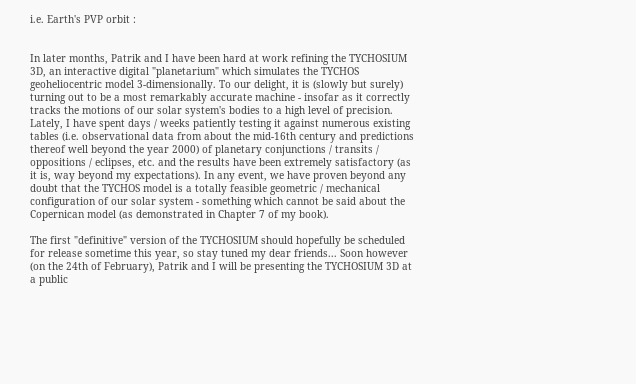i.e. Earth's PVP orbit :


In later months, Patrik and I have been hard at work refining the TYCHOSIUM 3D, an interactive digital "planetarium" which simulates the TYCHOS geoheliocentric model 3-dimensionally. To our delight, it is (slowly but surely) turning out to be a most remarkably accurate machine - insofar as it correctly tracks the motions of our solar system's bodies to a high level of precision. Lately, I have spent days / weeks patiently testing it against numerous existing tables (i.e. observational data from about the mid-16th century and predictions thereof well beyond the year 2000) of planetary conjunctions / transits / oppositions / eclipses, etc. and the results have been extremely satisfactory (as it is, way beyond my expectations). In any event, we have proven beyond any doubt that the TYCHOS model is a totally feasible geometric / mechanical configuration of our solar system - something which cannot be said about the Copernican model (as demonstrated in Chapter 7 of my book).

The first "definitive" version of the TYCHOSIUM should hopefully be scheduled for release sometime this year, so stay tuned my dear friends... Soon however (on the 24th of February), Patrik and I will be presenting the TYCHOSIUM 3D at a public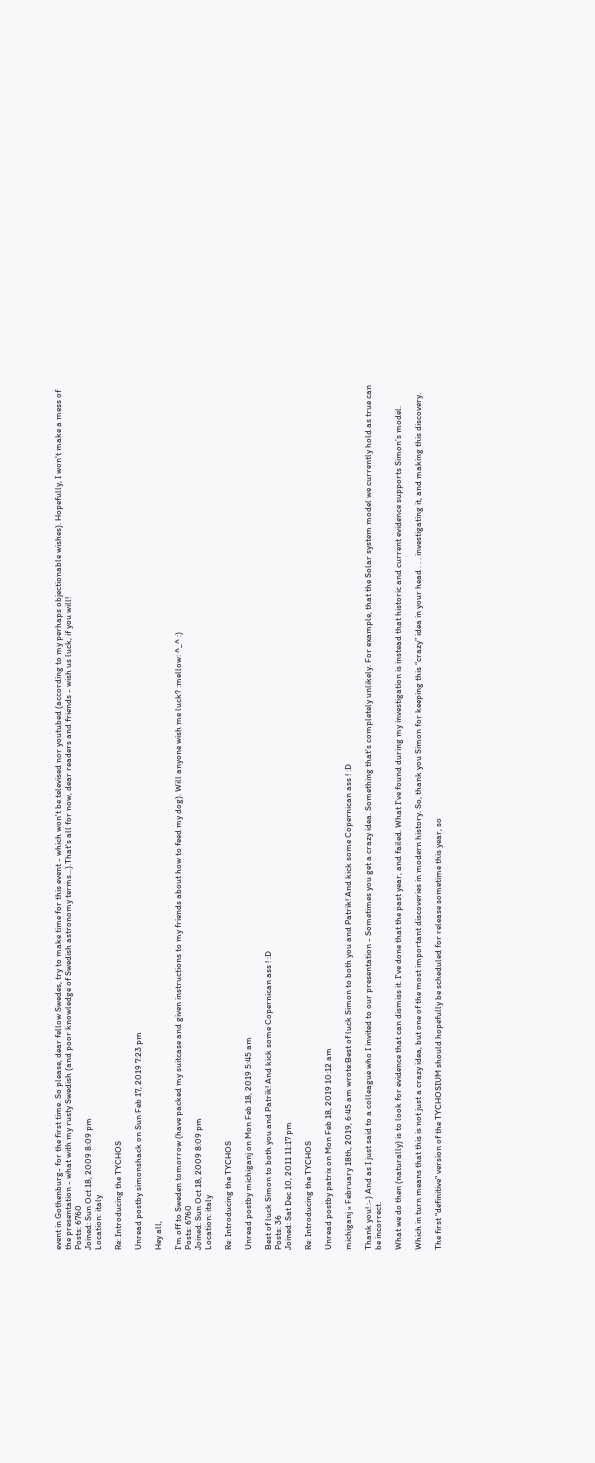event in Gothenburg- for the first time. So please, dear fellow Swedes, try to make time for this event - which won't be televised nor youtubed (according to my perhaps objectionable wishes). Hopefully, I won't make a mess of the presentation - what with my rusty Swedish (and poor knowledge of Swedish astronomy terms...).That's all for now, dear readers and friends - wish us luck, if you will!
Posts: 6760
Joined: Sun Oct 18, 2009 8:09 pm
Location: italy

Re: Introducing the TYCHOS

Unread postby simonshack on Sun Feb 17, 2019 7:23 pm

Hey all,

I'm off to Sweden tomorrow (have packed my suitcase and given instructions to my friends about how to feed my dog). Will anyone wish me luck? :mellow: ^_^ :)
Posts: 6760
Joined: Sun Oct 18, 2009 8:09 pm
Location: italy

Re: Introducing the TYCHOS

Unread postby michiganj on Mon Feb 18, 2019 5:45 am

Best of luck Simon to both you and Patrik! And kick some Copernican ass ! :D
Posts: 36
Joined: Sat Dec 10, 2011 11:17 pm

Re: Introducing the TYCHOS

Unread postby patrix on Mon Feb 18, 2019 10:12 am

michiganj » February 18th, 2019, 6:45 am wrote:Best of luck Simon to both you and Patrik! And kick some Copernican ass ! :D

Thank you! :-) And as I just said to a colleague who I invited to our presentation - Sometimes you get a crazy idea. Something that's completely unlikely. For example, that the Solar system model we currently hold as true can be incorrect.

What we do then (naturally) is to look for evidence that can dismiss it. I've done that the past year, and failed. What I've found during my investigation is instead that historic and current evidence supports Simon’s model.

Which in turn means that this is not just a crazy idea, but one of the most important discoveries in modern history. So, thank you Simon for keeping this “crazy” idea in your head . . . investigating it, and making this discovery.

The first "definitive" version of the TYCHOSIUM should hopefully be scheduled for release sometime this year, so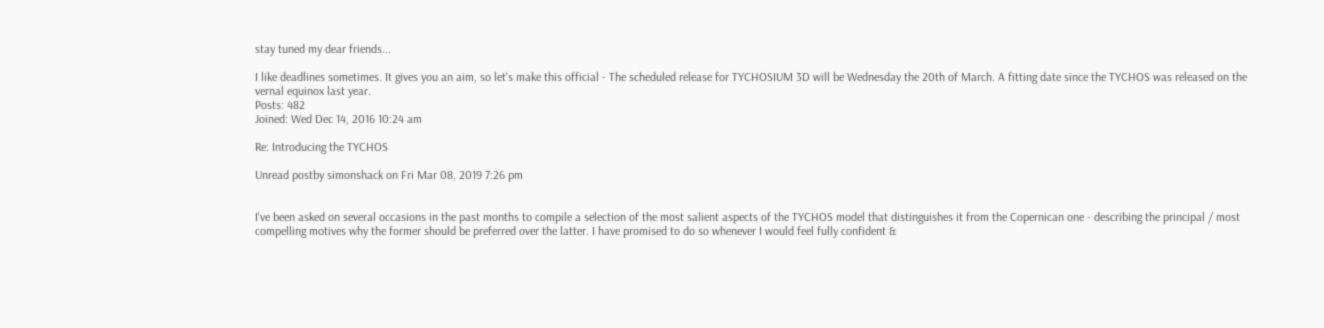stay tuned my dear friends...

I like deadlines sometimes. It gives you an aim, so let's make this official - The scheduled release for TYCHOSIUM 3D will be Wednesday the 20th of March. A fitting date since the TYCHOS was released on the vernal equinox last year.
Posts: 482
Joined: Wed Dec 14, 2016 10:24 am

Re: Introducing the TYCHOS

Unread postby simonshack on Fri Mar 08, 2019 7:26 pm


I've been asked on several occasions in the past months to compile a selection of the most salient aspects of the TYCHOS model that distinguishes it from the Copernican one - describing the principal / most compelling motives why the former should be preferred over the latter. I have promised to do so whenever I would feel fully confident &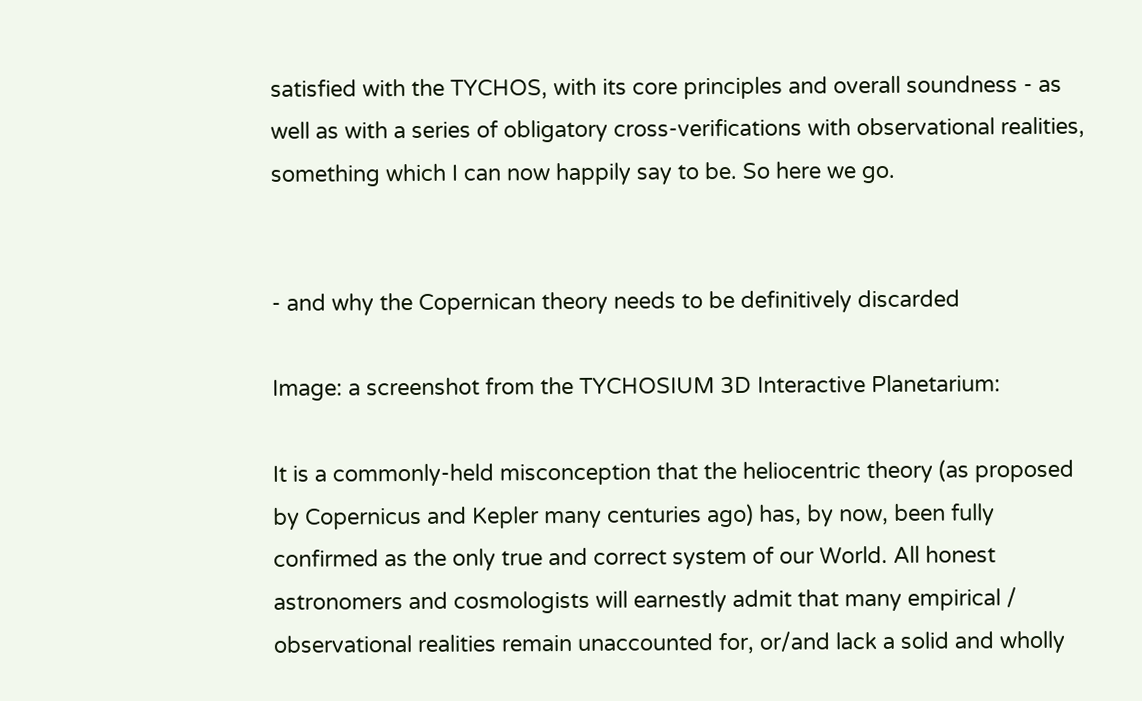satisfied with the TYCHOS, with its core principles and overall soundness - as well as with a series of obligatory cross-verifications with observational realities, something which I can now happily say to be. So here we go.


- and why the Copernican theory needs to be definitively discarded

Image: a screenshot from the TYCHOSIUM 3D Interactive Planetarium:

It is a commonly-held misconception that the heliocentric theory (as proposed by Copernicus and Kepler many centuries ago) has, by now, been fully confirmed as the only true and correct system of our World. All honest astronomers and cosmologists will earnestly admit that many empirical / observational realities remain unaccounted for, or/and lack a solid and wholly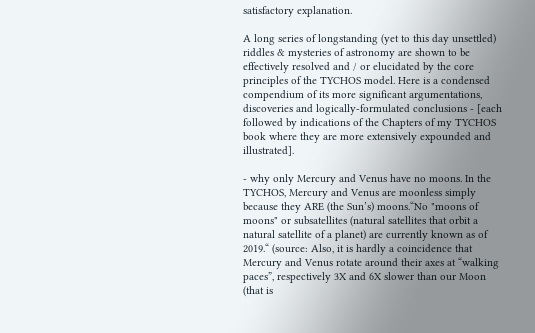satisfactory explanation.

A long series of longstanding (yet to this day unsettled) riddles & mysteries of astronomy are shown to be effectively resolved and / or elucidated by the core principles of the TYCHOS model. Here is a condensed compendium of its more significant argumentations, discoveries and logically-formulated conclusions - [each followed by indications of the Chapters of my TYCHOS book where they are more extensively expounded and illustrated].

- why only Mercury and Venus have no moons. In the TYCHOS, Mercury and Venus are moonless simply because they ARE (the Sun’s) moons.“No "moons of moons" or subsatellites (natural satellites that orbit a natural satellite of a planet) are currently known as of 2019.“ (source: Also, it is hardly a coincidence that Mercury and Venus rotate around their axes at “walking paces”, respectively 3X and 6X slower than our Moon (that is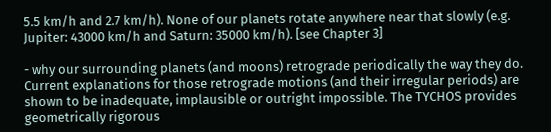5.5 km/h and 2.7 km/h). None of our planets rotate anywhere near that slowly (e.g. Jupiter: 43000 km/h and Saturn: 35000 km/h). [see Chapter 3]

- why our surrounding planets (and moons) retrograde periodically the way they do. Current explanations for those retrograde motions (and their irregular periods) are shown to be inadequate, implausible or outright impossible. The TYCHOS provides geometrically rigorous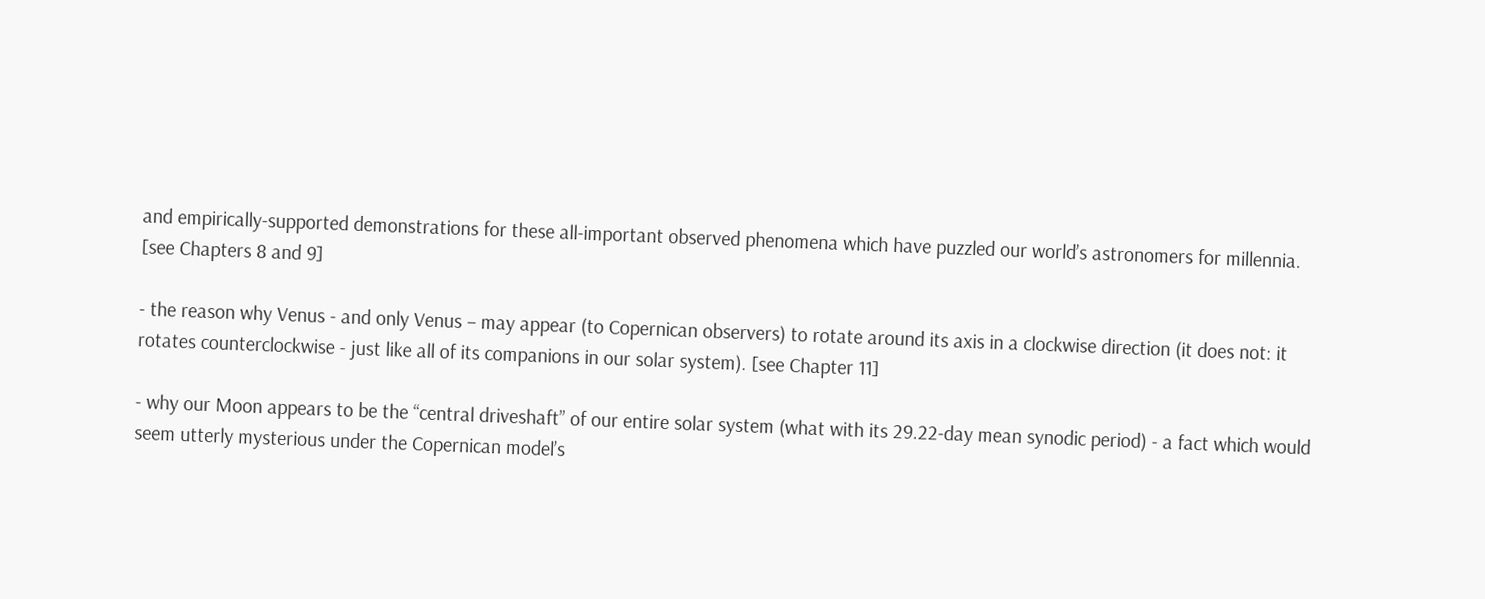and empirically-supported demonstrations for these all-important observed phenomena which have puzzled our world’s astronomers for millennia. [see Chapters 8 and 9]

- the reason why Venus - and only Venus – may appear (to Copernican observers) to rotate around its axis in a clockwise direction (it does not: it rotates counterclockwise - just like all of its companions in our solar system). [see Chapter 11]

- why our Moon appears to be the “central driveshaft” of our entire solar system (what with its 29.22-day mean synodic period) - a fact which would seem utterly mysterious under the Copernican model’s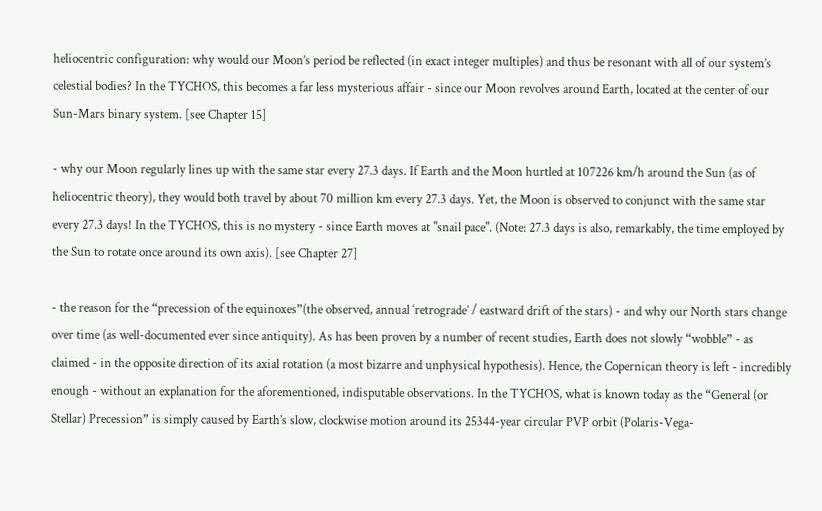heliocentric configuration: why would our Moon’s period be reflected (in exact integer multiples) and thus be resonant with all of our system’s celestial bodies? In the TYCHOS, this becomes a far less mysterious affair - since our Moon revolves around Earth, located at the center of our Sun-Mars binary system. [see Chapter 15]

- why our Moon regularly lines up with the same star every 27.3 days. If Earth and the Moon hurtled at 107226 km/h around the Sun (as of heliocentric theory), they would both travel by about 70 million km every 27.3 days. Yet, the Moon is observed to conjunct with the same star every 27.3 days! In the TYCHOS, this is no mystery - since Earth moves at "snail pace". (Note: 27.3 days is also, remarkably, the time employed by the Sun to rotate once around its own axis). [see Chapter 27]

- the reason for the “precession of the equinoxes”(the observed, annual ‘retrograde’ / eastward drift of the stars) - and why our North stars change over time (as well-documented ever since antiquity). As has been proven by a number of recent studies, Earth does not slowly “wobble” - as claimed - in the opposite direction of its axial rotation (a most bizarre and unphysical hypothesis). Hence, the Copernican theory is left - incredibly enough - without an explanation for the aforementioned, indisputable observations. In the TYCHOS, what is known today as the “General (or Stellar) Precession” is simply caused by Earth’s slow, clockwise motion around its 25344-year circular PVP orbit (Polaris-Vega-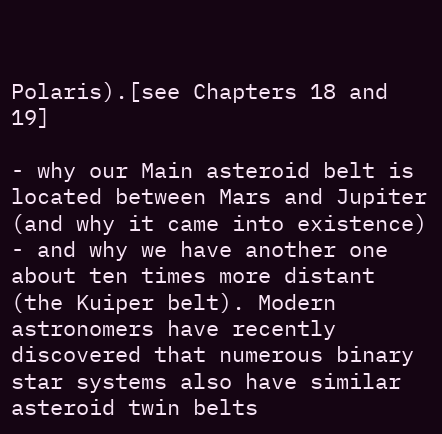Polaris).[see Chapters 18 and 19]

- why our Main asteroid belt is located between Mars and Jupiter (and why it came into existence) - and why we have another one about ten times more distant (the Kuiper belt). Modern astronomers have recently discovered that numerous binary star systems also have similar asteroid twin belts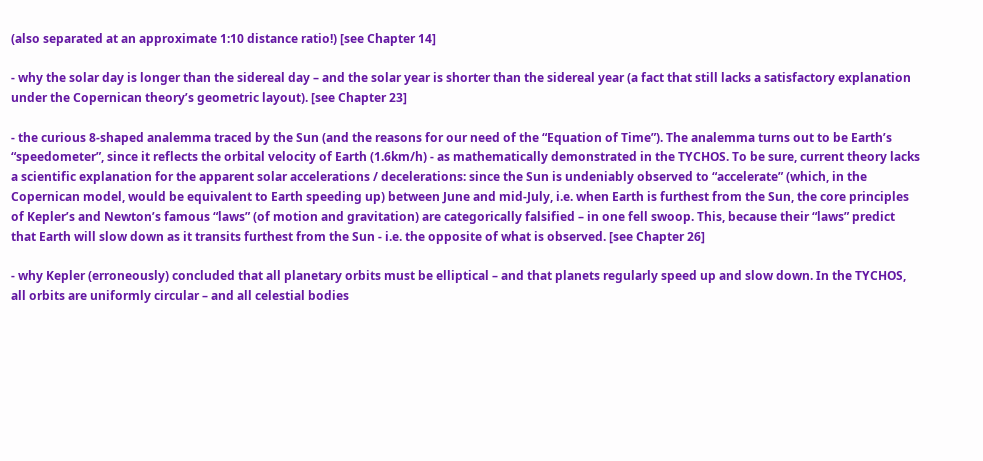(also separated at an approximate 1:10 distance ratio!) [see Chapter 14]

- why the solar day is longer than the sidereal day – and the solar year is shorter than the sidereal year (a fact that still lacks a satisfactory explanation under the Copernican theory’s geometric layout). [see Chapter 23]

- the curious 8-shaped analemma traced by the Sun (and the reasons for our need of the “Equation of Time”). The analemma turns out to be Earth’s “speedometer”, since it reflects the orbital velocity of Earth (1.6km/h) - as mathematically demonstrated in the TYCHOS. To be sure, current theory lacks a scientific explanation for the apparent solar accelerations / decelerations: since the Sun is undeniably observed to “accelerate” (which, in the Copernican model, would be equivalent to Earth speeding up) between June and mid-July, i.e. when Earth is furthest from the Sun, the core principles of Kepler’s and Newton’s famous “laws” (of motion and gravitation) are categorically falsified – in one fell swoop. This, because their “laws” predict that Earth will slow down as it transits furthest from the Sun - i.e. the opposite of what is observed. [see Chapter 26]

- why Kepler (erroneously) concluded that all planetary orbits must be elliptical – and that planets regularly speed up and slow down. In the TYCHOS, all orbits are uniformly circular – and all celestial bodies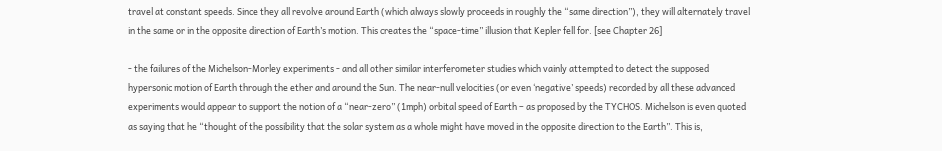travel at constant speeds. Since they all revolve around Earth (which always slowly proceeds in roughly the “same direction”), they will alternately travel in the same or in the opposite direction of Earth’s motion. This creates the “space-time” illusion that Kepler fell for. [see Chapter 26]

- the failures of the Michelson-Morley experiments - and all other similar interferometer studies which vainly attempted to detect the supposed hypersonic motion of Earth through the ether and around the Sun. The near-null velocities (or even ‘negative’ speeds) recorded by all these advanced experiments would appear to support the notion of a “near-zero” (1mph) orbital speed of Earth – as proposed by the TYCHOS. Michelson is even quoted as saying that he “thought of the possibility that the solar system as a whole might have moved in the opposite direction to the Earth”. This is,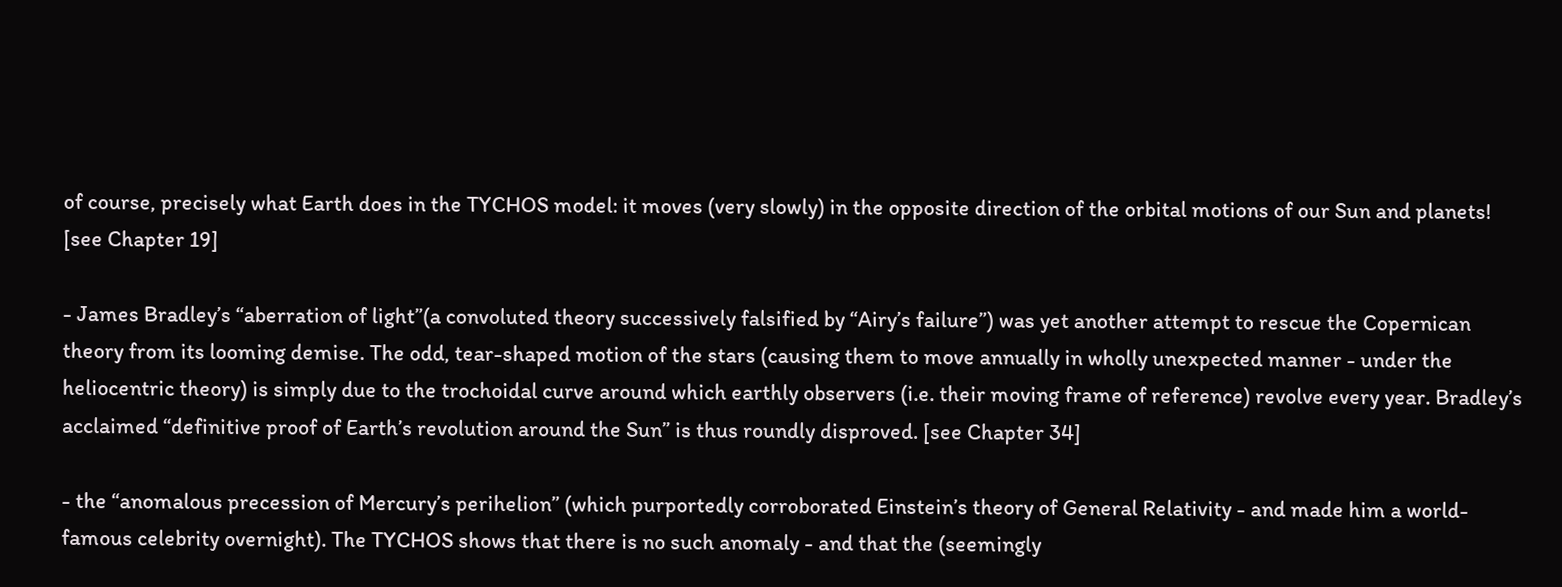of course, precisely what Earth does in the TYCHOS model: it moves (very slowly) in the opposite direction of the orbital motions of our Sun and planets! [see Chapter 19]

- James Bradley’s “aberration of light”(a convoluted theory successively falsified by “Airy’s failure”) was yet another attempt to rescue the Copernican theory from its looming demise. The odd, tear-shaped motion of the stars (causing them to move annually in wholly unexpected manner - under the heliocentric theory) is simply due to the trochoidal curve around which earthly observers (i.e. their moving frame of reference) revolve every year. Bradley’s acclaimed “definitive proof of Earth’s revolution around the Sun” is thus roundly disproved. [see Chapter 34]

- the “anomalous precession of Mercury’s perihelion” (which purportedly corroborated Einstein’s theory of General Relativity - and made him a world-famous celebrity overnight). The TYCHOS shows that there is no such anomaly - and that the (seemingly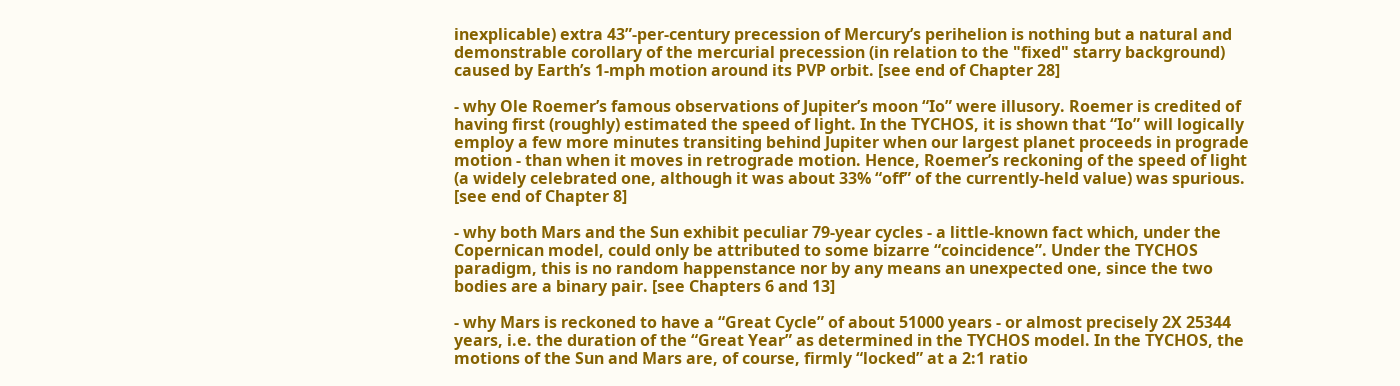inexplicable) extra 43”-per-century precession of Mercury’s perihelion is nothing but a natural and demonstrable corollary of the mercurial precession (in relation to the "fixed" starry background) caused by Earth’s 1-mph motion around its PVP orbit. [see end of Chapter 28]

- why Ole Roemer’s famous observations of Jupiter’s moon “Io” were illusory. Roemer is credited of having first (roughly) estimated the speed of light. In the TYCHOS, it is shown that “Io” will logically employ a few more minutes transiting behind Jupiter when our largest planet proceeds in prograde motion - than when it moves in retrograde motion. Hence, Roemer’s reckoning of the speed of light (a widely celebrated one, although it was about 33% “off” of the currently-held value) was spurious. [see end of Chapter 8]

- why both Mars and the Sun exhibit peculiar 79-year cycles - a little-known fact which, under the Copernican model, could only be attributed to some bizarre “coincidence”. Under the TYCHOS paradigm, this is no random happenstance nor by any means an unexpected one, since the two bodies are a binary pair. [see Chapters 6 and 13]

- why Mars is reckoned to have a “Great Cycle” of about 51000 years - or almost precisely 2X 25344 years, i.e. the duration of the “Great Year” as determined in the TYCHOS model. In the TYCHOS, the motions of the Sun and Mars are, of course, firmly “locked” at a 2:1 ratio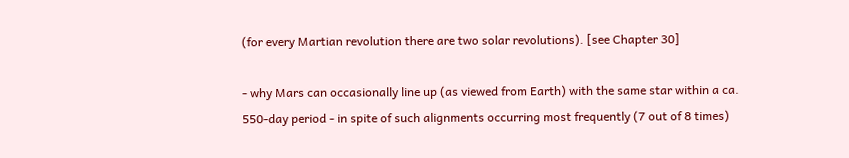(for every Martian revolution there are two solar revolutions). [see Chapter 30]

- why Mars can occasionally line up (as viewed from Earth) with the same star within a ca. 550-day period - in spite of such alignments occurring most frequently (7 out of 8 times)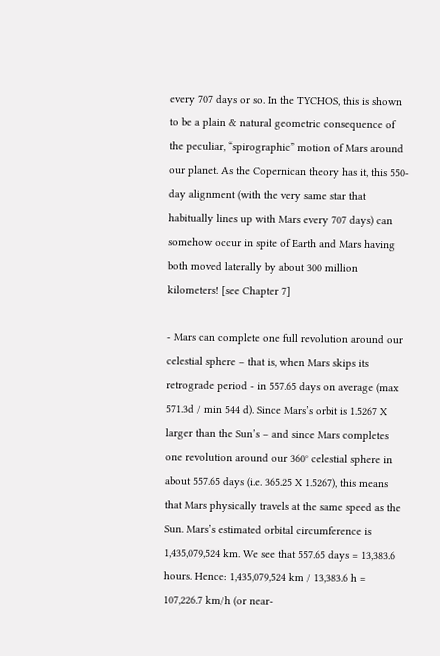every 707 days or so. In the TYCHOS, this is shown to be a plain & natural geometric consequence of the peculiar, “spirographic” motion of Mars around our planet. As the Copernican theory has it, this 550-day alignment (with the very same star that habitually lines up with Mars every 707 days) can somehow occur in spite of Earth and Mars having both moved laterally by about 300 million kilometers! [see Chapter 7]

- Mars can complete one full revolution around our celestial sphere – that is, when Mars skips its retrograde period - in 557.65 days on average (max 571.3d / min 544 d). Since Mars’s orbit is 1.5267 X larger than the Sun’s – and since Mars completes one revolution around our 360° celestial sphere in about 557.65 days (i.e. 365.25 X 1.5267), this means that Mars physically travels at the same speed as the Sun. Mars’s estimated orbital circumference is 1,435,079,524 km. We see that 557.65 days = 13,383.6 hours. Hence: 1,435,079,524 km / 13,383.6 h = 107,226.7 km/h (or near-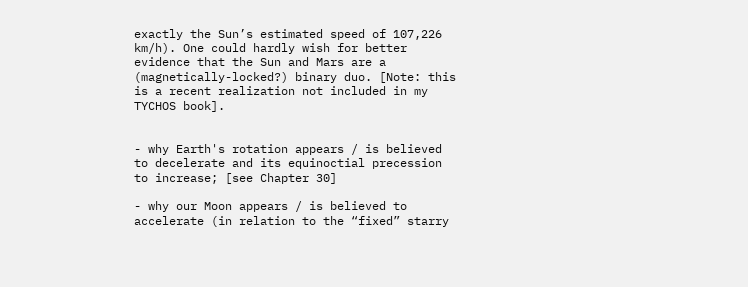exactly the Sun’s estimated speed of 107,226 km/h). One could hardly wish for better evidence that the Sun and Mars are a (magnetically-locked?) binary duo. [Note: this is a recent realization not included in my TYCHOS book].


- why Earth's rotation appears / is believed to decelerate and its equinoctial precession to increase; [see Chapter 30]

- why our Moon appears / is believed to accelerate (in relation to the “fixed” starry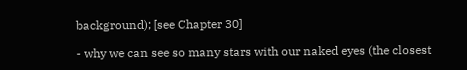background); [see Chapter 30]

- why we can see so many stars with our naked eyes (the closest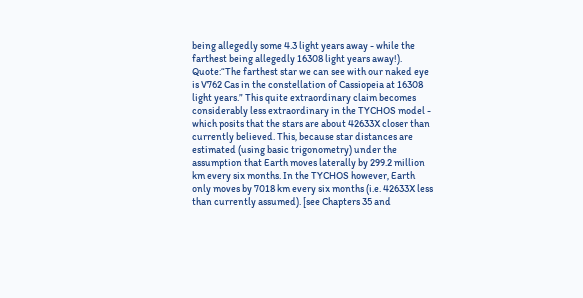being allegedly some 4.3 light years away - while the farthest being allegedly 16308 light years away!). Quote:“The farthest star we can see with our naked eye is V762 Cas in the constellation of Cassiopeia at 16308 light years.” This quite extraordinary claim becomes considerably less extraordinary in the TYCHOS model - which posits that the stars are about 42633X closer than currently believed. This, because star distances are estimated (using basic trigonometry) under the assumption that Earth moves laterally by 299.2 million km every six months. In the TYCHOS however, Earth only moves by 7018 km every six months (i.e. 42633X less than currently assumed). [see Chapters 35 and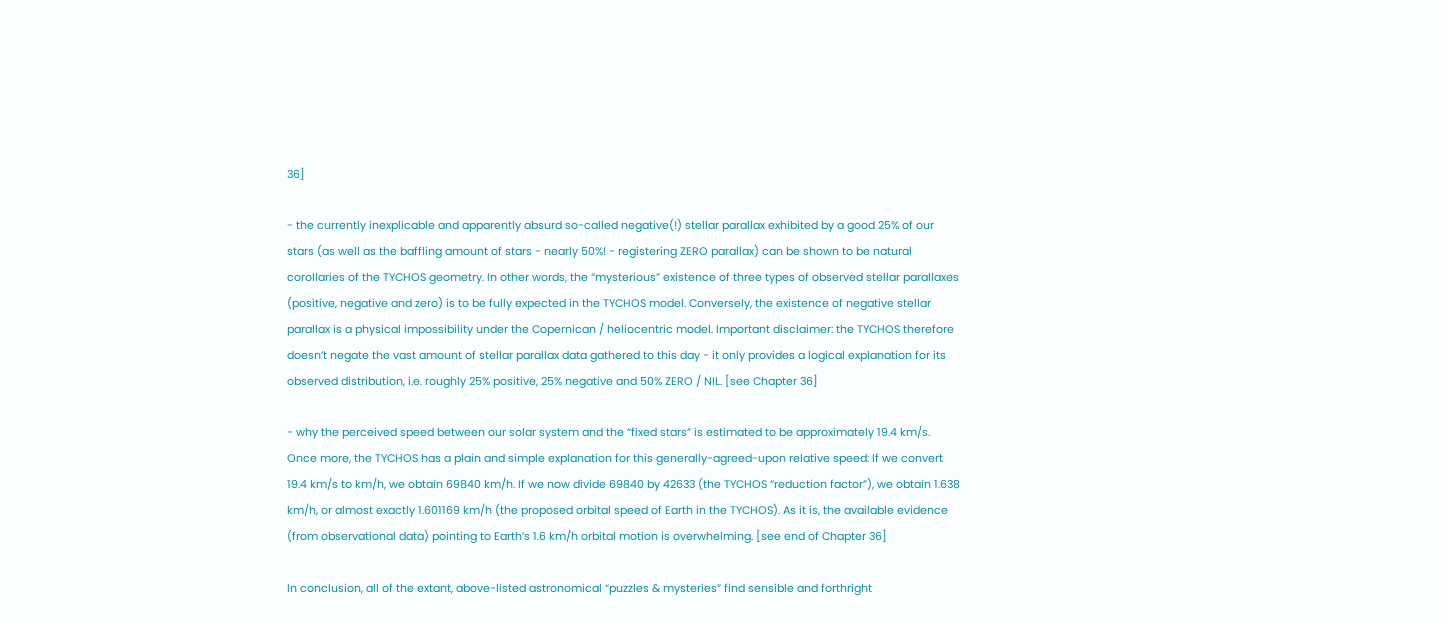36]

- the currently inexplicable and apparently absurd so-called negative(!) stellar parallax exhibited by a good 25% of our stars (as well as the baffling amount of stars - nearly 50%! - registering ZERO parallax) can be shown to be natural corollaries of the TYCHOS geometry. In other words, the “mysterious” existence of three types of observed stellar parallaxes (positive, negative and zero) is to be fully expected in the TYCHOS model. Conversely, the existence of negative stellar parallax is a physical impossibility under the Copernican / heliocentric model. Important disclaimer: the TYCHOS therefore doesn’t negate the vast amount of stellar parallax data gathered to this day - it only provides a logical explanation for its observed distribution, i.e. roughly 25% positive, 25% negative and 50% ZERO / NIL. [see Chapter 36]

- why the perceived speed between our solar system and the “fixed stars” is estimated to be approximately 19.4 km/s. Once more, the TYCHOS has a plain and simple explanation for this generally-agreed-upon relative speed: If we convert 19.4 km/s to km/h, we obtain 69840 km/h. If we now divide 69840 by 42633 (the TYCHOS “reduction factor”), we obtain 1.638 km/h, or almost exactly 1.601169 km/h (the proposed orbital speed of Earth in the TYCHOS). As it is, the available evidence (from observational data) pointing to Earth’s 1.6 km/h orbital motion is overwhelming. [see end of Chapter 36]

In conclusion, all of the extant, above-listed astronomical “puzzles & mysteries” find sensible and forthright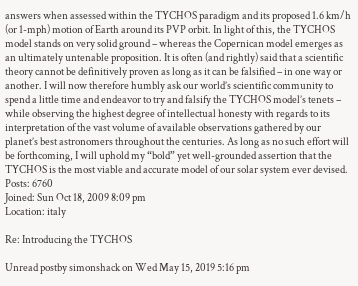answers when assessed within the TYCHOS paradigm and its proposed 1.6 km/h (or 1-mph) motion of Earth around its PVP orbit. In light of this, the TYCHOS model stands on very solid ground – whereas the Copernican model emerges as an ultimately untenable proposition. It is often (and rightly) said that a scientific theory cannot be definitively proven as long as it can be falsified – in one way or another. I will now therefore humbly ask our world’s scientific community to spend a little time and endeavor to try and falsify the TYCHOS model’s tenets – while observing the highest degree of intellectual honesty with regards to its interpretation of the vast volume of available observations gathered by our planet’s best astronomers throughout the centuries. As long as no such effort will be forthcoming, I will uphold my “bold” yet well-grounded assertion that the TYCHOS is the most viable and accurate model of our solar system ever devised.
Posts: 6760
Joined: Sun Oct 18, 2009 8:09 pm
Location: italy

Re: Introducing the TYCHOS

Unread postby simonshack on Wed May 15, 2019 5:16 pm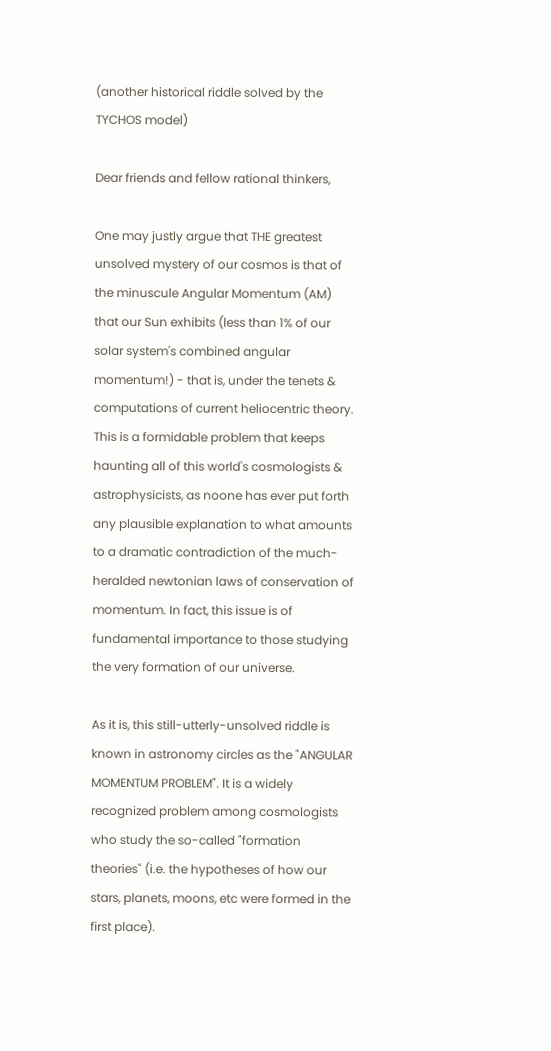(another historical riddle solved by the TYCHOS model)

Dear friends and fellow rational thinkers,

One may justly argue that THE greatest unsolved mystery of our cosmos is that of the minuscule Angular Momentum (AM) that our Sun exhibits (less than 1% of our solar system's combined angular momentum!) - that is, under the tenets & computations of current heliocentric theory. This is a formidable problem that keeps haunting all of this world's cosmologists & astrophysicists, as noone has ever put forth any plausible explanation to what amounts to a dramatic contradiction of the much-heralded newtonian laws of conservation of momentum. In fact, this issue is of fundamental importance to those studying the very formation of our universe.

As it is, this still-utterly-unsolved riddle is known in astronomy circles as the "ANGULAR MOMENTUM PROBLEM". It is a widely recognized problem among cosmologists who study the so-called "formation theories" (i.e. the hypotheses of how our stars, planets, moons, etc were formed in the first place).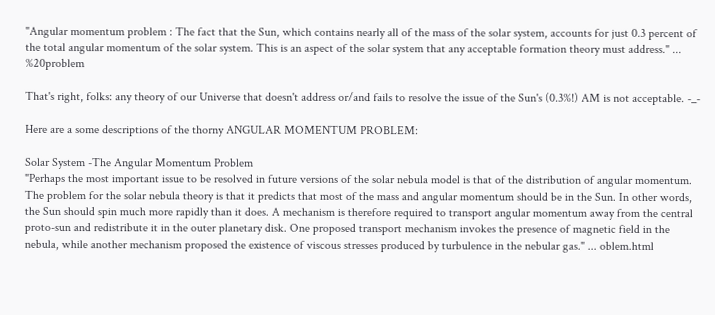"Angular momentum problem : The fact that the Sun, which contains nearly all of the mass of the solar system, accounts for just 0.3 percent of the total angular momentum of the solar system. This is an aspect of the solar system that any acceptable formation theory must address." ... %20problem

That's right, folks: any theory of our Universe that doesn't address or/and fails to resolve the issue of the Sun's (0.3%!) AM is not acceptable. -_-

Here are a some descriptions of the thorny ANGULAR MOMENTUM PROBLEM:

Solar System -The Angular Momentum Problem
"Perhaps the most important issue to be resolved in future versions of the solar nebula model is that of the distribution of angular momentum. The problem for the solar nebula theory is that it predicts that most of the mass and angular momentum should be in the Sun. In other words, the Sun should spin much more rapidly than it does. A mechanism is therefore required to transport angular momentum away from the central proto-sun and redistribute it in the outer planetary disk. One proposed transport mechanism invokes the presence of magnetic field in the nebula, while another mechanism proposed the existence of viscous stresses produced by turbulence in the nebular gas." ... oblem.html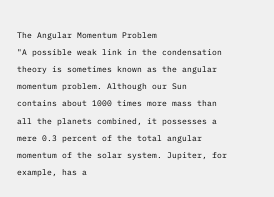The Angular Momentum Problem
"A possible weak link in the condensation theory is sometimes known as the angular momentum problem. Although our Sun contains about 1000 times more mass than all the planets combined, it possesses a mere 0.3 percent of the total angular momentum of the solar system. Jupiter, for example, has a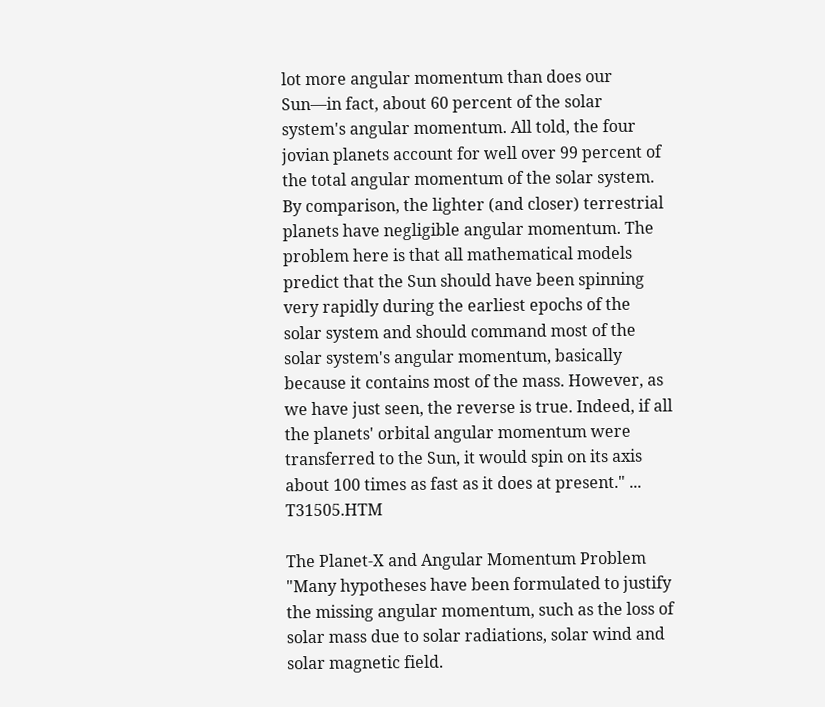lot more angular momentum than does our Sun—in fact, about 60 percent of the solar system's angular momentum. All told, the four jovian planets account for well over 99 percent of the total angular momentum of the solar system. By comparison, the lighter (and closer) terrestrial planets have negligible angular momentum. The problem here is that all mathematical models predict that the Sun should have been spinning very rapidly during the earliest epochs of the solar system and should command most of the solar system's angular momentum, basically because it contains most of the mass. However, as we have just seen, the reverse is true. Indeed, if all the planets' orbital angular momentum were transferred to the Sun, it would spin on its axis about 100 times as fast as it does at present." ... T31505.HTM

The Planet-X and Angular Momentum Problem
"Many hypotheses have been formulated to justify the missing angular momentum, such as the loss of solar mass due to solar radiations, solar wind and solar magnetic field.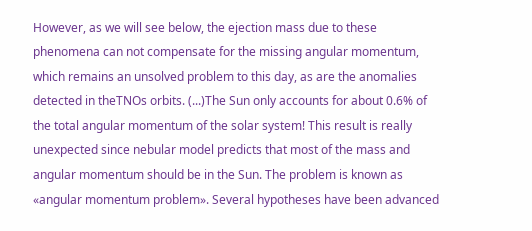However, as we will see below, the ejection mass due to these phenomena can not compensate for the missing angular momentum, which remains an unsolved problem to this day, as are the anomalies detected in theTNOs orbits. (...)The Sun only accounts for about 0.6% of the total angular momentum of the solar system! This result is really unexpected since nebular model predicts that most of the mass and angular momentum should be in the Sun. The problem is known as «angular momentum problem». Several hypotheses have been advanced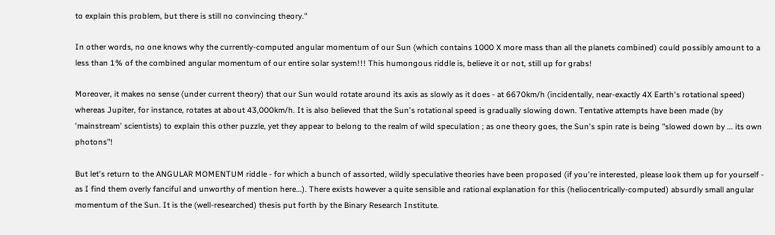to explain this problem, but there is still no convincing theory."

In other words, no one knows why the currently-computed angular momentum of our Sun (which contains 1000 X more mass than all the planets combined) could possibly amount to a less than 1% of the combined angular momentum of our entire solar system!!! This humongous riddle is, believe it or not, still up for grabs!

Moreover, it makes no sense (under current theory) that our Sun would rotate around its axis as slowly as it does - at 6670km/h (incidentally, near-exactly 4X Earth's rotational speed) whereas Jupiter, for instance, rotates at about 43,000km/h. It is also believed that the Sun's rotational speed is gradually slowing down. Tentative attempts have been made (by 'mainstream' scientists) to explain this other puzzle, yet they appear to belong to the realm of wild speculation ; as one theory goes, the Sun's spin rate is being "slowed down by ... its own photons"!

But let's return to the ANGULAR MOMENTUM riddle - for which a bunch of assorted, wildly speculative theories have been proposed (if you're interested, please look them up for yourself - as I find them overly fanciful and unworthy of mention here...). There exists however a quite sensible and rational explanation for this (heliocentrically-computed) absurdly small angular momentum of the Sun. It is the (well-researched) thesis put forth by the Binary Research Institute.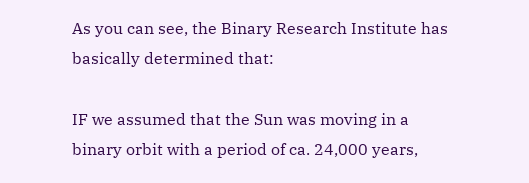As you can see, the Binary Research Institute has basically determined that:

IF we assumed that the Sun was moving in a binary orbit with a period of ca. 24,000 years,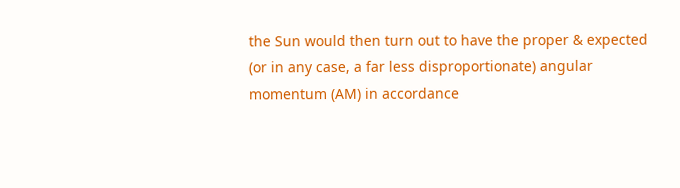the Sun would then turn out to have the proper & expected (or in any case, a far less disproportionate) angular momentum (AM) in accordance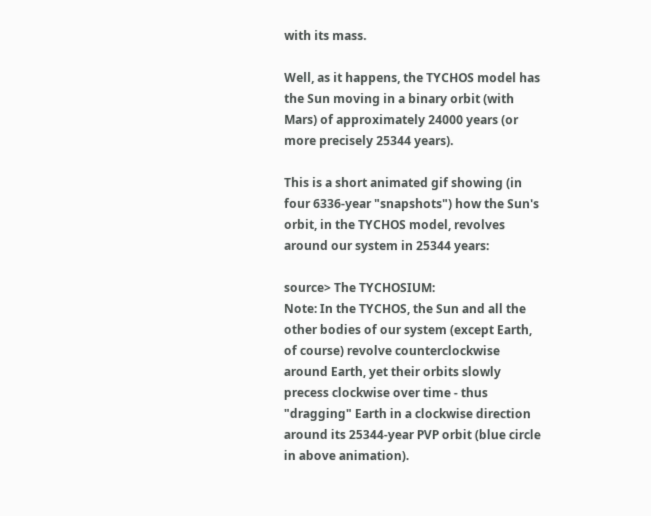with its mass.

Well, as it happens, the TYCHOS model has the Sun moving in a binary orbit (with Mars) of approximately 24000 years (or more precisely 25344 years).

This is a short animated gif showing (in four 6336-year "snapshots") how the Sun's orbit, in the TYCHOS model, revolves around our system in 25344 years:

source> The TYCHOSIUM:
Note: In the TYCHOS, the Sun and all the other bodies of our system (except Earth, of course) revolve counterclockwise around Earth, yet their orbits slowly precess clockwise over time - thus "dragging" Earth in a clockwise direction around its 25344-year PVP orbit (blue circle in above animation).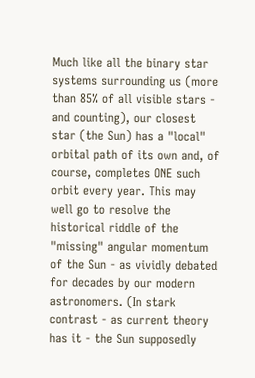Much like all the binary star systems surrounding us (more than 85% of all visible stars - and counting), our closest star (the Sun) has a "local" orbital path of its own and, of course, completes ONE such orbit every year. This may well go to resolve the historical riddle of the "missing" angular momentum of the Sun - as vividly debated for decades by our modern astronomers. (In stark contrast - as current theory has it - the Sun supposedly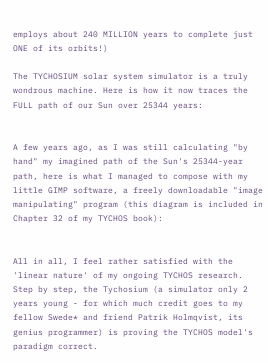employs about 240 MILLION years to complete just ONE of its orbits!)

The TYCHOSIUM solar system simulator is a truly wondrous machine. Here is how it now traces the FULL path of our Sun over 25344 years:


A few years ago, as I was still calculating "by hand" my imagined path of the Sun's 25344-year path, here is what I managed to compose with my little GIMP software, a freely downloadable "image manipulating" program (this diagram is included in Chapter 32 of my TYCHOS book):


All in all, I feel rather satisfied with the 'linear nature' of my ongoing TYCHOS research. Step by step, the Tychosium (a simulator only 2 years young - for which much credit goes to my fellow Swede* and friend Patrik Holmqvist, its genius programmer) is proving the TYCHOS model's paradigm correct.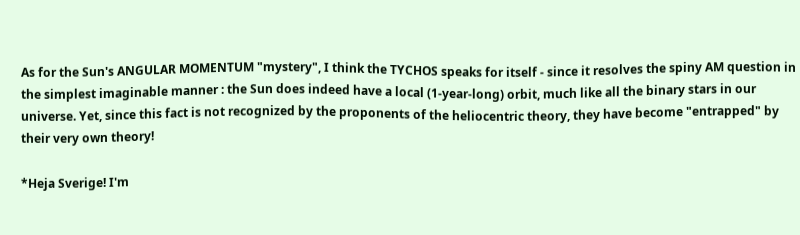As for the Sun's ANGULAR MOMENTUM "mystery", I think the TYCHOS speaks for itself - since it resolves the spiny AM question in the simplest imaginable manner : the Sun does indeed have a local (1-year-long) orbit, much like all the binary stars in our universe. Yet, since this fact is not recognized by the proponents of the heliocentric theory, they have become "entrapped" by their very own theory!

*Heja Sverige! I'm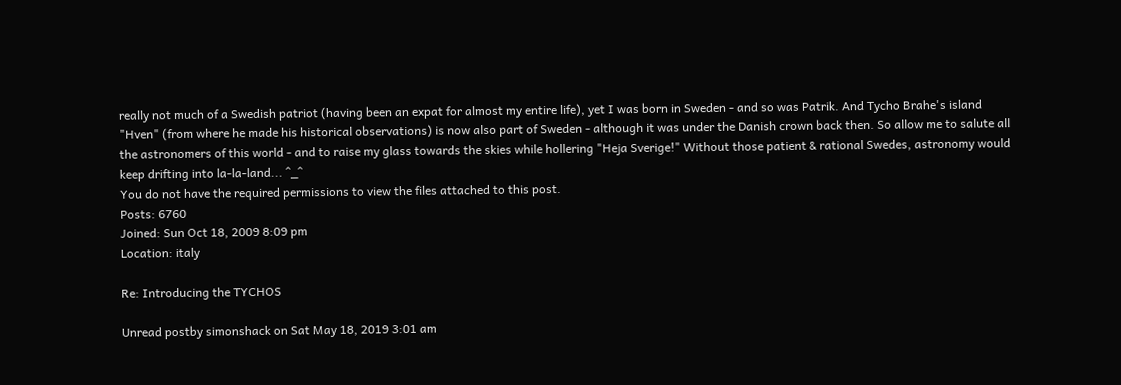really not much of a Swedish patriot (having been an expat for almost my entire life), yet I was born in Sweden - and so was Patrik. And Tycho Brahe's island "Hven" (from where he made his historical observations) is now also part of Sweden - although it was under the Danish crown back then. So allow me to salute all the astronomers of this world - and to raise my glass towards the skies while hollering "Heja Sverige!" Without those patient & rational Swedes, astronomy would keep drifting into la-la-land... ^_^
You do not have the required permissions to view the files attached to this post.
Posts: 6760
Joined: Sun Oct 18, 2009 8:09 pm
Location: italy

Re: Introducing the TYCHOS

Unread postby simonshack on Sat May 18, 2019 3:01 am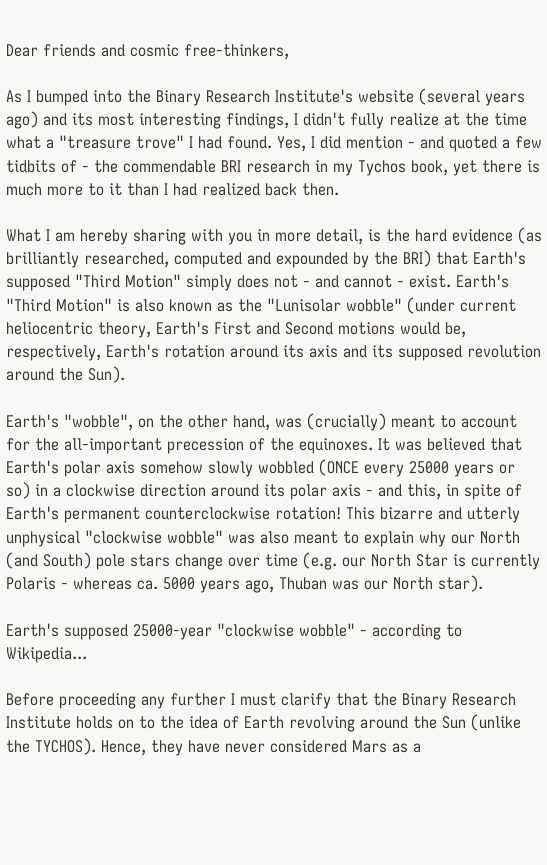Dear friends and cosmic free-thinkers,

As I bumped into the Binary Research Institute's website (several years ago) and its most interesting findings, I didn't fully realize at the time what a "treasure trove" I had found. Yes, I did mention - and quoted a few tidbits of - the commendable BRI research in my Tychos book, yet there is much more to it than I had realized back then.

What I am hereby sharing with you in more detail, is the hard evidence (as brilliantly researched, computed and expounded by the BRI) that Earth's supposed "Third Motion" simply does not - and cannot - exist. Earth's "Third Motion" is also known as the "Lunisolar wobble" (under current heliocentric theory, Earth's First and Second motions would be, respectively, Earth's rotation around its axis and its supposed revolution around the Sun).

Earth's "wobble", on the other hand, was (crucially) meant to account for the all-important precession of the equinoxes. It was believed that Earth's polar axis somehow slowly wobbled (ONCE every 25000 years or so) in a clockwise direction around its polar axis - and this, in spite of Earth's permanent counterclockwise rotation! This bizarre and utterly unphysical "clockwise wobble" was also meant to explain why our North (and South) pole stars change over time (e.g. our North Star is currently Polaris - whereas ca. 5000 years ago, Thuban was our North star).

Earth's supposed 25000-year "clockwise wobble" - according to Wikipedia...

Before proceeding any further I must clarify that the Binary Research Institute holds on to the idea of Earth revolving around the Sun (unlike the TYCHOS). Hence, they have never considered Mars as a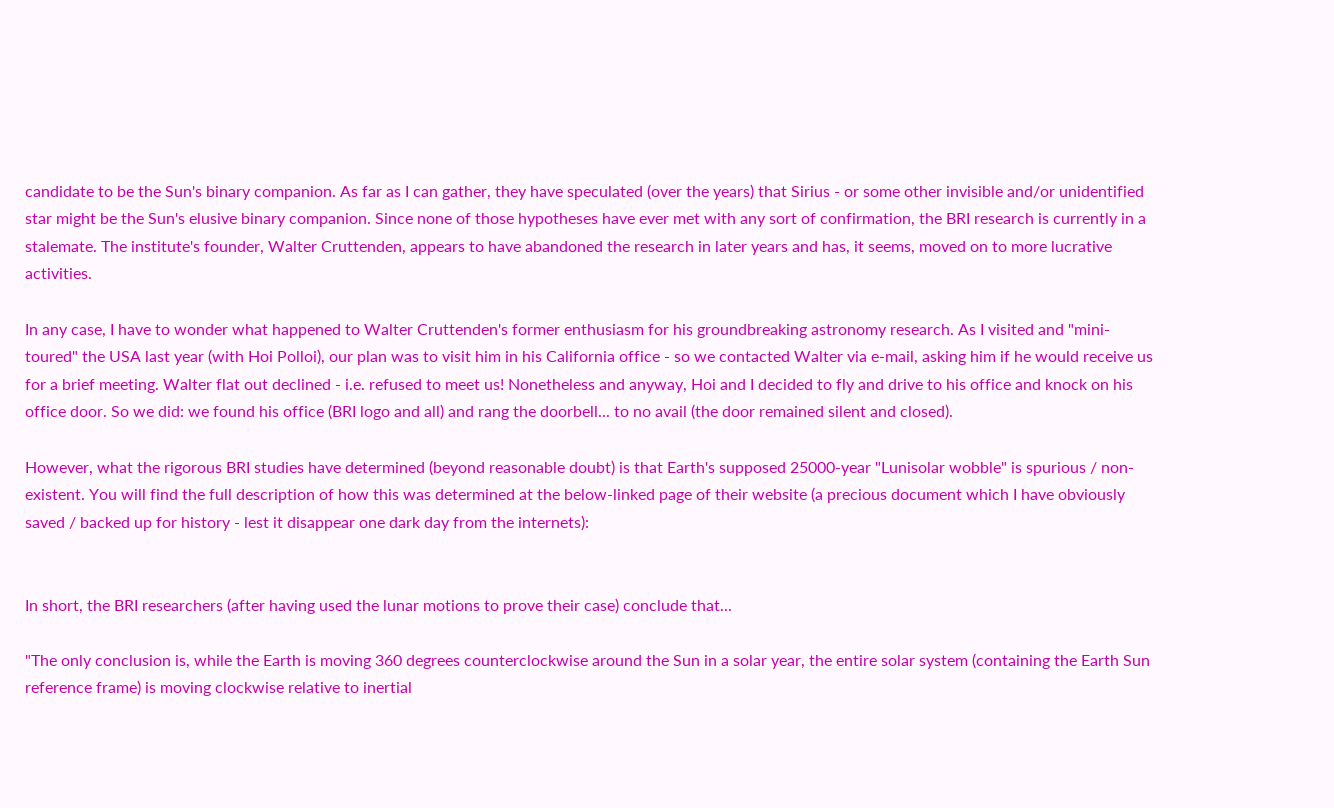candidate to be the Sun's binary companion. As far as I can gather, they have speculated (over the years) that Sirius - or some other invisible and/or unidentified star might be the Sun's elusive binary companion. Since none of those hypotheses have ever met with any sort of confirmation, the BRI research is currently in a stalemate. The institute's founder, Walter Cruttenden, appears to have abandoned the research in later years and has, it seems, moved on to more lucrative activities.

In any case, I have to wonder what happened to Walter Cruttenden's former enthusiasm for his groundbreaking astronomy research. As I visited and "mini-toured" the USA last year (with Hoi Polloi), our plan was to visit him in his California office - so we contacted Walter via e-mail, asking him if he would receive us for a brief meeting. Walter flat out declined - i.e. refused to meet us! Nonetheless and anyway, Hoi and I decided to fly and drive to his office and knock on his office door. So we did: we found his office (BRI logo and all) and rang the doorbell... to no avail (the door remained silent and closed).

However, what the rigorous BRI studies have determined (beyond reasonable doubt) is that Earth's supposed 25000-year "Lunisolar wobble" is spurious / non-existent. You will find the full description of how this was determined at the below-linked page of their website (a precious document which I have obviously saved / backed up for history - lest it disappear one dark day from the internets):


In short, the BRI researchers (after having used the lunar motions to prove their case) conclude that...

"The only conclusion is, while the Earth is moving 360 degrees counterclockwise around the Sun in a solar year, the entire solar system (containing the Earth Sun reference frame) is moving clockwise relative to inertial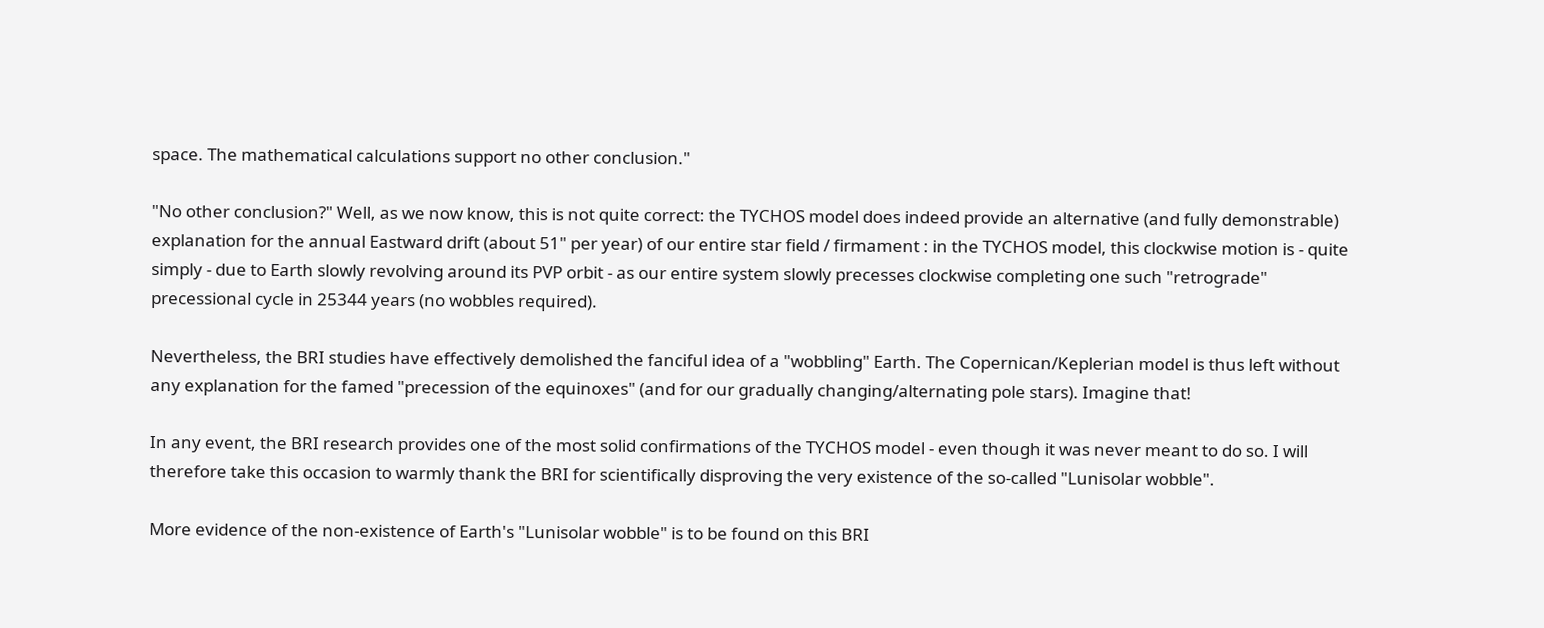space. The mathematical calculations support no other conclusion."

"No other conclusion?" Well, as we now know, this is not quite correct: the TYCHOS model does indeed provide an alternative (and fully demonstrable) explanation for the annual Eastward drift (about 51" per year) of our entire star field / firmament : in the TYCHOS model, this clockwise motion is - quite simply - due to Earth slowly revolving around its PVP orbit - as our entire system slowly precesses clockwise completing one such "retrograde" precessional cycle in 25344 years (no wobbles required).

Nevertheless, the BRI studies have effectively demolished the fanciful idea of a "wobbling" Earth. The Copernican/Keplerian model is thus left without any explanation for the famed "precession of the equinoxes" (and for our gradually changing/alternating pole stars). Imagine that!

In any event, the BRI research provides one of the most solid confirmations of the TYCHOS model - even though it was never meant to do so. I will therefore take this occasion to warmly thank the BRI for scientifically disproving the very existence of the so-called "Lunisolar wobble".

More evidence of the non-existence of Earth's "Lunisolar wobble" is to be found on this BRI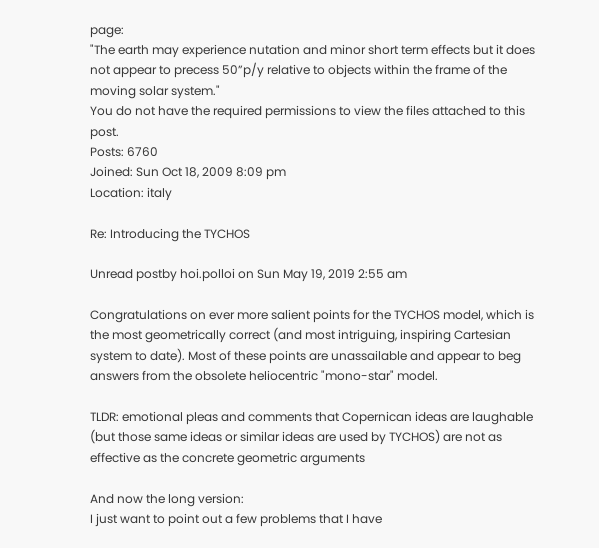page:
"The earth may experience nutation and minor short term effects but it does not appear to precess 50”p/y relative to objects within the frame of the moving solar system."
You do not have the required permissions to view the files attached to this post.
Posts: 6760
Joined: Sun Oct 18, 2009 8:09 pm
Location: italy

Re: Introducing the TYCHOS

Unread postby hoi.polloi on Sun May 19, 2019 2:55 am

Congratulations on ever more salient points for the TYCHOS model, which is the most geometrically correct (and most intriguing, inspiring Cartesian system to date). Most of these points are unassailable and appear to beg answers from the obsolete heliocentric "mono-star" model.

TLDR: emotional pleas and comments that Copernican ideas are laughable (but those same ideas or similar ideas are used by TYCHOS) are not as effective as the concrete geometric arguments

And now the long version:
I just want to point out a few problems that I have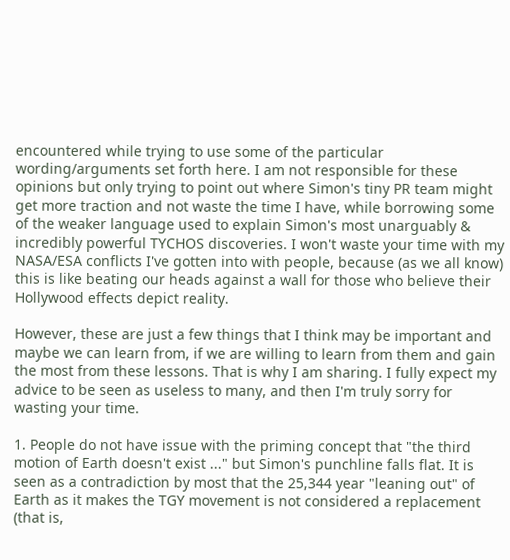encountered while trying to use some of the particular wording/arguments set forth here. I am not responsible for these opinions but only trying to point out where Simon's tiny PR team might get more traction and not waste the time I have, while borrowing some of the weaker language used to explain Simon's most unarguably & incredibly powerful TYCHOS discoveries. I won't waste your time with my NASA/ESA conflicts I've gotten into with people, because (as we all know) this is like beating our heads against a wall for those who believe their Hollywood effects depict reality.

However, these are just a few things that I think may be important and maybe we can learn from, if we are willing to learn from them and gain the most from these lessons. That is why I am sharing. I fully expect my advice to be seen as useless to many, and then I'm truly sorry for wasting your time.

1. People do not have issue with the priming concept that "the third motion of Earth doesn't exist ..." but Simon's punchline falls flat. It is seen as a contradiction by most that the 25,344 year "leaning out" of Earth as it makes the TGY movement is not considered a replacement (that is,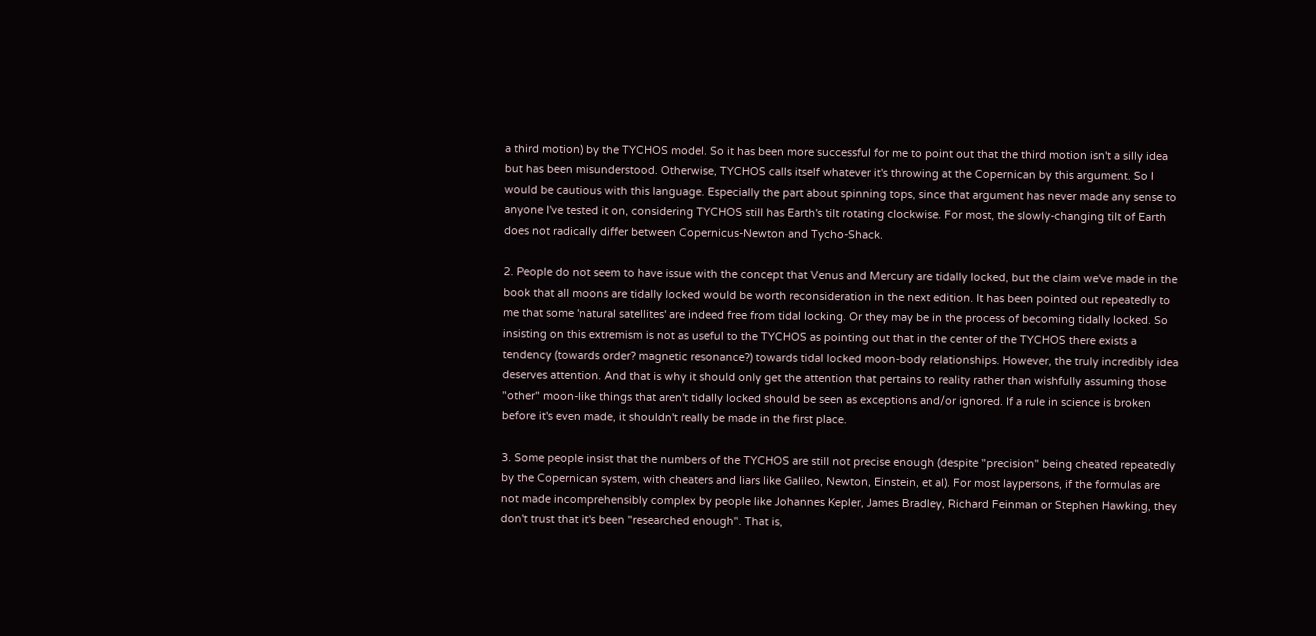a third motion) by the TYCHOS model. So it has been more successful for me to point out that the third motion isn't a silly idea but has been misunderstood. Otherwise, TYCHOS calls itself whatever it's throwing at the Copernican by this argument. So I would be cautious with this language. Especially the part about spinning tops, since that argument has never made any sense to anyone I've tested it on, considering TYCHOS still has Earth's tilt rotating clockwise. For most, the slowly-changing tilt of Earth does not radically differ between Copernicus-Newton and Tycho-Shack.

2. People do not seem to have issue with the concept that Venus and Mercury are tidally locked, but the claim we've made in the book that all moons are tidally locked would be worth reconsideration in the next edition. It has been pointed out repeatedly to me that some 'natural satellites' are indeed free from tidal locking. Or they may be in the process of becoming tidally locked. So insisting on this extremism is not as useful to the TYCHOS as pointing out that in the center of the TYCHOS there exists a tendency (towards order? magnetic resonance?) towards tidal locked moon-body relationships. However, the truly incredibly idea deserves attention. And that is why it should only get the attention that pertains to reality rather than wishfully assuming those "other" moon-like things that aren't tidally locked should be seen as exceptions and/or ignored. If a rule in science is broken before it's even made, it shouldn't really be made in the first place.

3. Some people insist that the numbers of the TYCHOS are still not precise enough (despite "precision" being cheated repeatedly by the Copernican system, with cheaters and liars like Galileo, Newton, Einstein, et al). For most laypersons, if the formulas are not made incomprehensibly complex by people like Johannes Kepler, James Bradley, Richard Feinman or Stephen Hawking, they don't trust that it's been "researched enough". That is,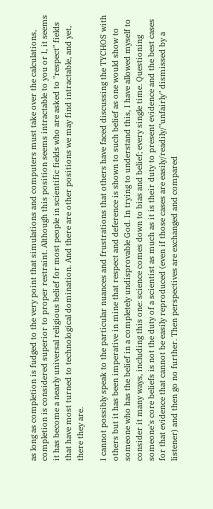as long as completion is fudged to the very point that simulations and computers must take over the calculations, completion is considered superior to proper restraint. Although this position seems intractable to you or I, it seems it has become a nearly universal religious belief for most people in scientific fields who are asked to "respect" fields that have most turned to technological domination. And there are other positions we may find intractable, and yet, there they are.

I cannot possibly speak to the particular nuances and frustrations that others have faced discussing the TYCHOS with others but it has been imperative in mine that respect and deference is shown to such belief as one would show to someone who has the belief in a completely undisprovable God. In trying to understand this, I have allowed myself to consider it many ways, including this one: science comes down to bias and belief; every single time. Questioning someone's core beliefs is not the duty of a scientist as much as it is their duty to present evidence and the best cases for that evidence that cannot be easily reproduced (even if those cases are easily/readily/"unfairly" dismissed by a listener) and then go no further. Then perspectives are exchanged and compared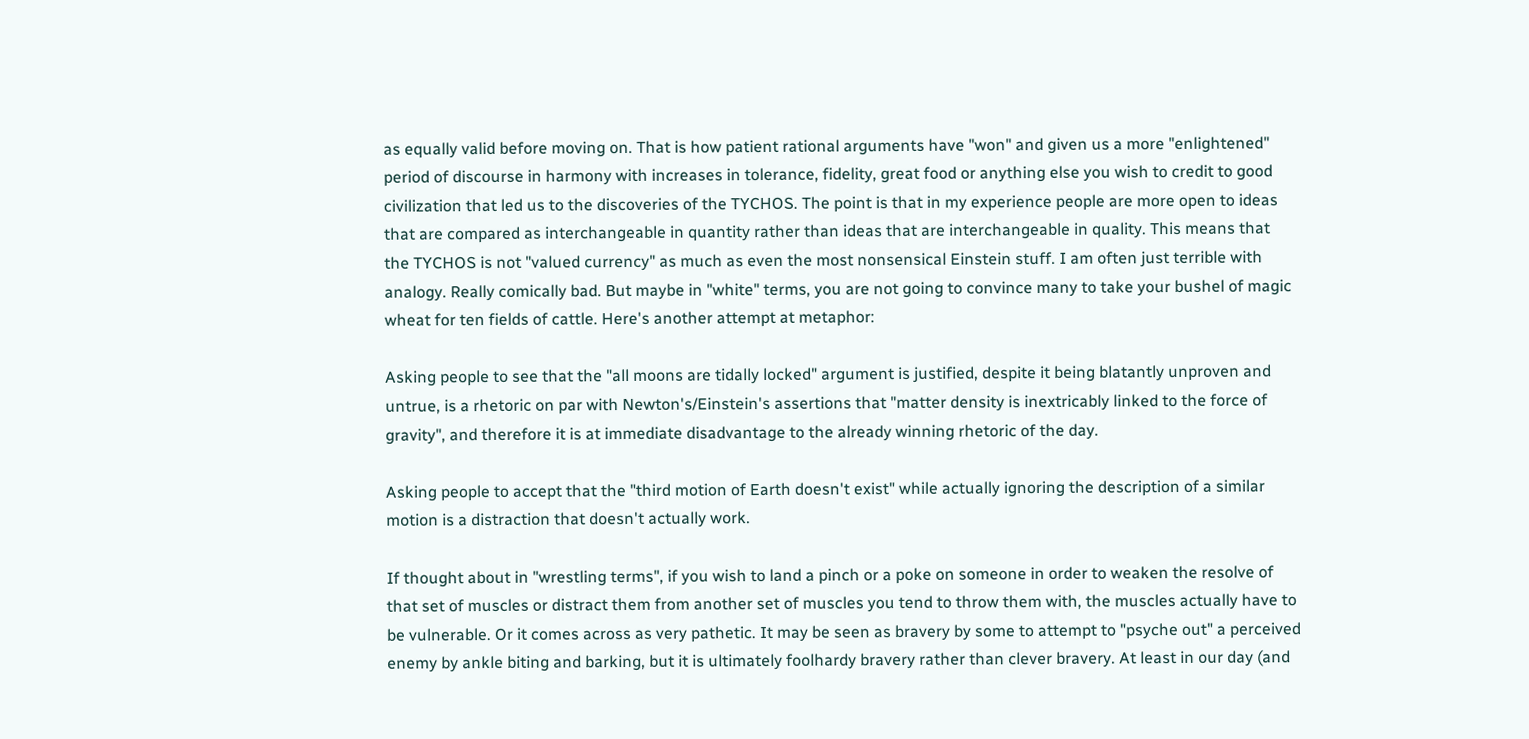as equally valid before moving on. That is how patient rational arguments have "won" and given us a more "enlightened" period of discourse in harmony with increases in tolerance, fidelity, great food or anything else you wish to credit to good civilization that led us to the discoveries of the TYCHOS. The point is that in my experience people are more open to ideas that are compared as interchangeable in quantity rather than ideas that are interchangeable in quality. This means that the TYCHOS is not "valued currency" as much as even the most nonsensical Einstein stuff. I am often just terrible with analogy. Really comically bad. But maybe in "white" terms, you are not going to convince many to take your bushel of magic wheat for ten fields of cattle. Here's another attempt at metaphor:

Asking people to see that the "all moons are tidally locked" argument is justified, despite it being blatantly unproven and untrue, is a rhetoric on par with Newton's/Einstein's assertions that "matter density is inextricably linked to the force of gravity", and therefore it is at immediate disadvantage to the already winning rhetoric of the day.

Asking people to accept that the "third motion of Earth doesn't exist" while actually ignoring the description of a similar motion is a distraction that doesn't actually work.

If thought about in "wrestling terms", if you wish to land a pinch or a poke on someone in order to weaken the resolve of that set of muscles or distract them from another set of muscles you tend to throw them with, the muscles actually have to be vulnerable. Or it comes across as very pathetic. It may be seen as bravery by some to attempt to "psyche out" a perceived enemy by ankle biting and barking, but it is ultimately foolhardy bravery rather than clever bravery. At least in our day (and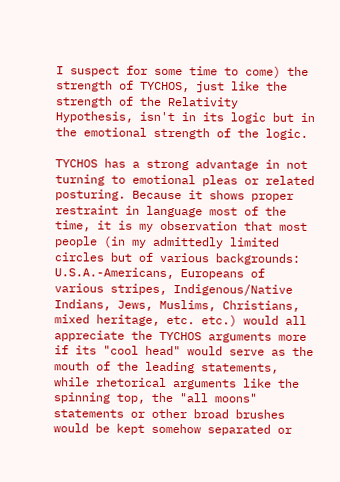I suspect for some time to come) the strength of TYCHOS, just like the strength of the Relativity Hypothesis, isn't in its logic but in the emotional strength of the logic.

TYCHOS has a strong advantage in not turning to emotional pleas or related posturing. Because it shows proper restraint in language most of the time, it is my observation that most people (in my admittedly limited circles but of various backgrounds: U.S.A.-Americans, Europeans of various stripes, Indigenous/Native Indians, Jews, Muslims, Christians, mixed heritage, etc. etc.) would all appreciate the TYCHOS arguments more if its "cool head" would serve as the mouth of the leading statements, while rhetorical arguments like the spinning top, the "all moons" statements or other broad brushes would be kept somehow separated or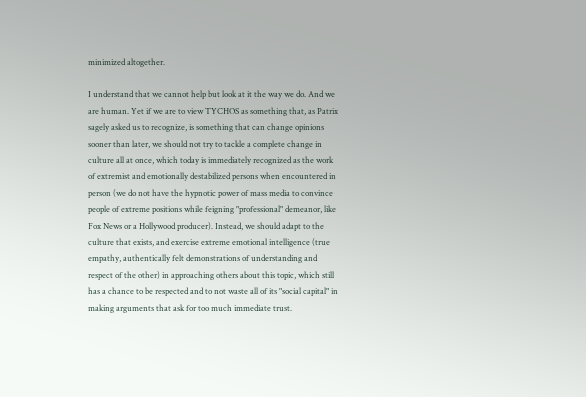minimized altogether.

I understand that we cannot help but look at it the way we do. And we are human. Yet if we are to view TYCHOS as something that, as Patrix sagely asked us to recognize, is something that can change opinions sooner than later, we should not try to tackle a complete change in culture all at once, which today is immediately recognized as the work of extremist and emotionally destabilized persons when encountered in person (we do not have the hypnotic power of mass media to convince people of extreme positions while feigning "professional" demeanor, like Fox News or a Hollywood producer). Instead, we should adapt to the culture that exists, and exercise extreme emotional intelligence (true empathy, authentically felt demonstrations of understanding and respect of the other) in approaching others about this topic, which still has a chance to be respected and to not waste all of its "social capital" in making arguments that ask for too much immediate trust.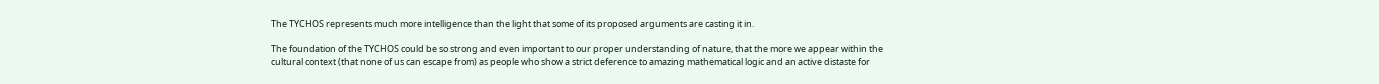The TYCHOS represents much more intelligence than the light that some of its proposed arguments are casting it in.

The foundation of the TYCHOS could be so strong and even important to our proper understanding of nature, that the more we appear within the cultural context (that none of us can escape from) as people who show a strict deference to amazing mathematical logic and an active distaste for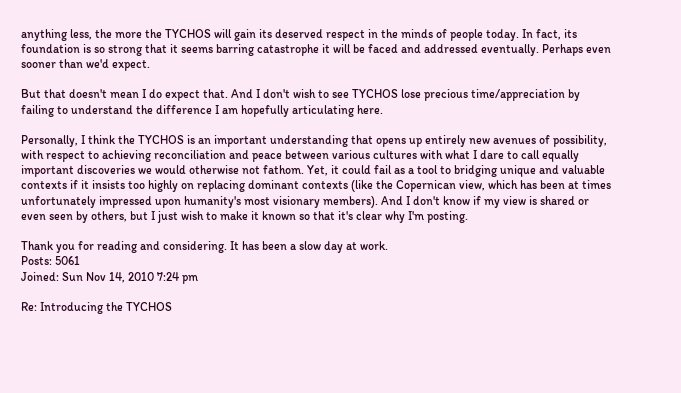anything less, the more the TYCHOS will gain its deserved respect in the minds of people today. In fact, its foundation is so strong that it seems barring catastrophe it will be faced and addressed eventually. Perhaps even sooner than we'd expect.

But that doesn't mean I do expect that. And I don't wish to see TYCHOS lose precious time/appreciation by failing to understand the difference I am hopefully articulating here.

Personally, I think the TYCHOS is an important understanding that opens up entirely new avenues of possibility, with respect to achieving reconciliation and peace between various cultures with what I dare to call equally important discoveries we would otherwise not fathom. Yet, it could fail as a tool to bridging unique and valuable contexts if it insists too highly on replacing dominant contexts (like the Copernican view, which has been at times unfortunately impressed upon humanity's most visionary members). And I don't know if my view is shared or even seen by others, but I just wish to make it known so that it's clear why I'm posting.

Thank you for reading and considering. It has been a slow day at work.
Posts: 5061
Joined: Sun Nov 14, 2010 7:24 pm

Re: Introducing the TYCHOS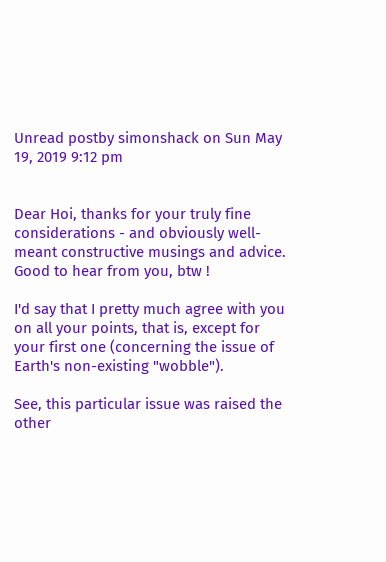Unread postby simonshack on Sun May 19, 2019 9:12 pm


Dear Hoi, thanks for your truly fine considerations - and obviously well-meant constructive musings and advice. Good to hear from you, btw !

I'd say that I pretty much agree with you on all your points, that is, except for your first one (concerning the issue of Earth's non-existing "wobble").

See, this particular issue was raised the other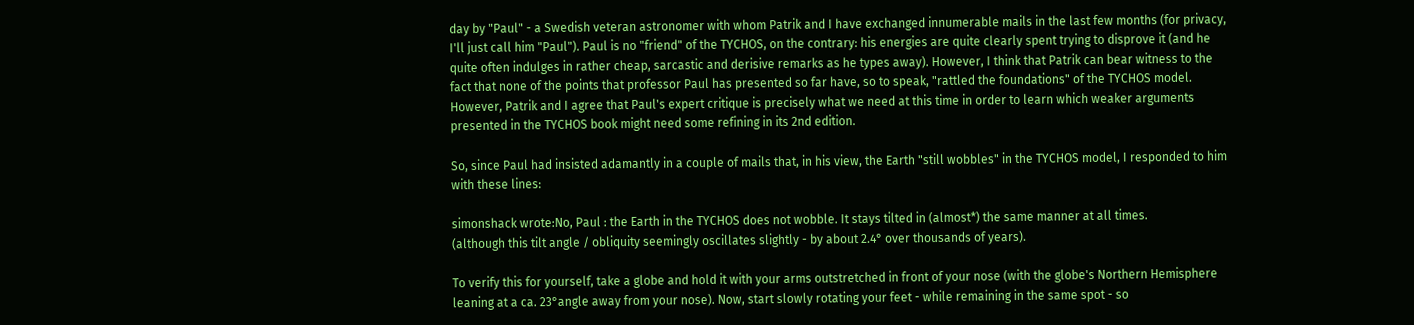day by "Paul" - a Swedish veteran astronomer with whom Patrik and I have exchanged innumerable mails in the last few months (for privacy, I'll just call him "Paul"). Paul is no "friend" of the TYCHOS, on the contrary: his energies are quite clearly spent trying to disprove it (and he quite often indulges in rather cheap, sarcastic and derisive remarks as he types away). However, I think that Patrik can bear witness to the fact that none of the points that professor Paul has presented so far have, so to speak, "rattled the foundations" of the TYCHOS model. However, Patrik and I agree that Paul's expert critique is precisely what we need at this time in order to learn which weaker arguments presented in the TYCHOS book might need some refining in its 2nd edition.

So, since Paul had insisted adamantly in a couple of mails that, in his view, the Earth "still wobbles" in the TYCHOS model, I responded to him with these lines:

simonshack wrote:No, Paul : the Earth in the TYCHOS does not wobble. It stays tilted in (almost*) the same manner at all times.
(although this tilt angle / obliquity seemingly oscillates slightly - by about 2.4° over thousands of years).

To verify this for yourself, take a globe and hold it with your arms outstretched in front of your nose (with the globe's Northern Hemisphere leaning at a ca. 23°angle away from your nose). Now, start slowly rotating your feet - while remaining in the same spot - so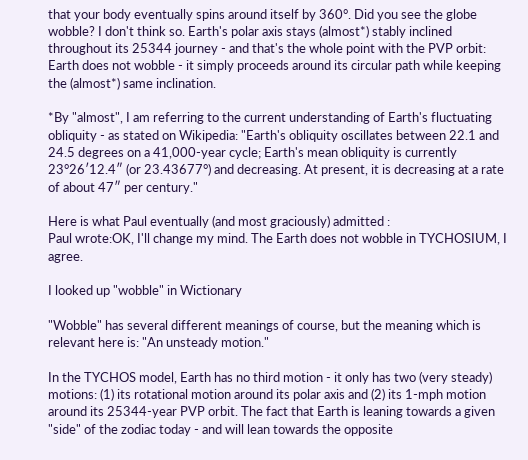that your body eventually spins around itself by 360°. Did you see the globe wobble? I don't think so. Earth's polar axis stays (almost*) stably inclined throughout its 25344 journey - and that's the whole point with the PVP orbit: Earth does not wobble - it simply proceeds around its circular path while keeping the (almost*) same inclination.

*By "almost", I am referring to the current understanding of Earth's fluctuating obliquity - as stated on Wikipedia: "Earth's obliquity oscillates between 22.1 and 24.5 degrees on a 41,000-year cycle; Earth's mean obliquity is currently 23°26′12.4″ (or 23.43677°) and decreasing. At present, it is decreasing at a rate of about 47″ per century."

Here is what Paul eventually (and most graciously) admitted :
Paul wrote:OK, I'll change my mind. The Earth does not wobble in TYCHOSIUM, I agree.

I looked up "wobble" in Wictionary

"Wobble" has several different meanings of course, but the meaning which is relevant here is: "An unsteady motion."

In the TYCHOS model, Earth has no third motion - it only has two (very steady) motions: (1) its rotational motion around its polar axis and (2) its 1-mph motion around its 25344-year PVP orbit. The fact that Earth is leaning towards a given "side" of the zodiac today - and will lean towards the opposite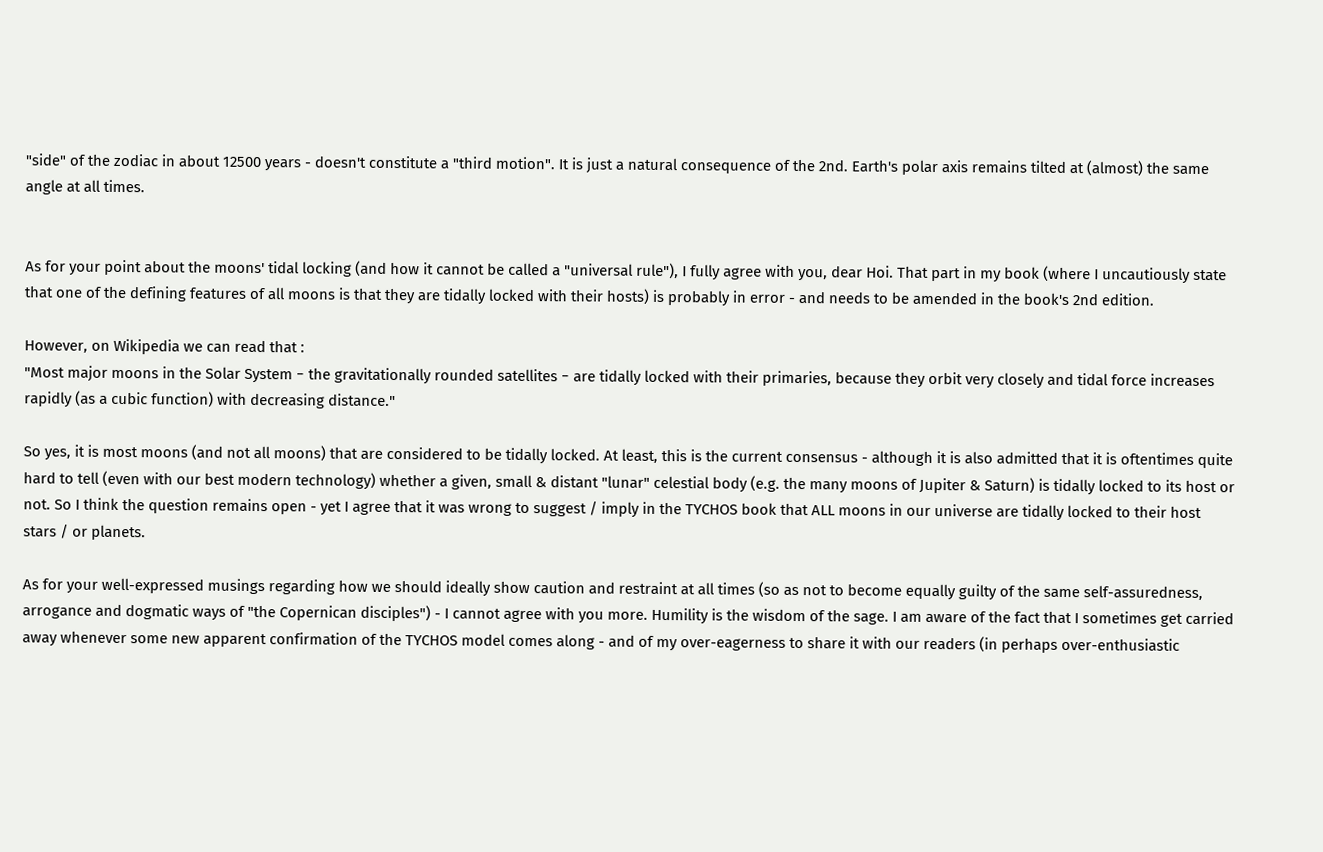"side" of the zodiac in about 12500 years - doesn't constitute a "third motion". It is just a natural consequence of the 2nd. Earth's polar axis remains tilted at (almost) the same angle at all times.


As for your point about the moons' tidal locking (and how it cannot be called a "universal rule"), I fully agree with you, dear Hoi. That part in my book (where I uncautiously state that one of the defining features of all moons is that they are tidally locked with their hosts) is probably in error - and needs to be amended in the book's 2nd edition.

However, on Wikipedia we can read that :
"Most major moons in the Solar System − the gravitationally rounded satellites − are tidally locked with their primaries, because they orbit very closely and tidal force increases rapidly (as a cubic function) with decreasing distance."

So yes, it is most moons (and not all moons) that are considered to be tidally locked. At least, this is the current consensus - although it is also admitted that it is oftentimes quite hard to tell (even with our best modern technology) whether a given, small & distant "lunar" celestial body (e.g. the many moons of Jupiter & Saturn) is tidally locked to its host or not. So I think the question remains open - yet I agree that it was wrong to suggest / imply in the TYCHOS book that ALL moons in our universe are tidally locked to their host stars / or planets.

As for your well-expressed musings regarding how we should ideally show caution and restraint at all times (so as not to become equally guilty of the same self-assuredness, arrogance and dogmatic ways of "the Copernican disciples") - I cannot agree with you more. Humility is the wisdom of the sage. I am aware of the fact that I sometimes get carried away whenever some new apparent confirmation of the TYCHOS model comes along - and of my over-eagerness to share it with our readers (in perhaps over-enthusiastic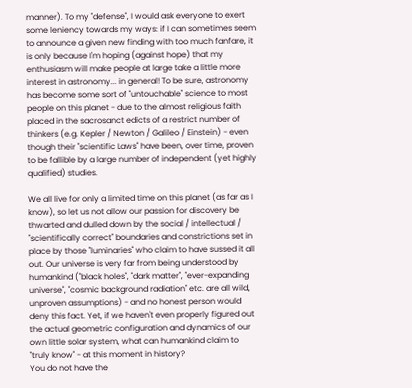manner). To my "defense", I would ask everyone to exert some leniency towards my ways: if I can sometimes seem to announce a given new finding with too much fanfare, it is only because I'm hoping (against hope) that my enthusiasm will make people at large take a little more interest in astronomy... in general! To be sure, astronomy has become some sort of "untouchable" science to most people on this planet - due to the almost religious faith placed in the sacrosanct edicts of a restrict number of thinkers (e.g. Kepler / Newton / Galileo / Einstein) - even though their "scientific Laws" have been, over time, proven to be fallible by a large number of independent (yet highly qualified) studies.

We all live for only a limited time on this planet (as far as I know), so let us not allow our passion for discovery be thwarted and dulled down by the social / intellectual / "scientifically correct" boundaries and constrictions set in place by those "luminaries" who claim to have sussed it all out. Our universe is very far from being understood by humankind ("black holes", "dark matter", "ever-expanding universe", "cosmic background radiation" etc. are all wild, unproven assumptions) - and no honest person would deny this fact. Yet, if we haven't even properly figured out the actual geometric configuration and dynamics of our own little solar system, what can humankind claim to "truly know" - at this moment in history?
You do not have the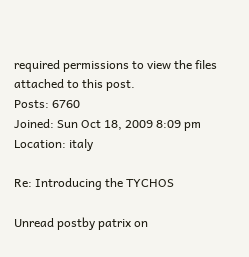required permissions to view the files attached to this post.
Posts: 6760
Joined: Sun Oct 18, 2009 8:09 pm
Location: italy

Re: Introducing the TYCHOS

Unread postby patrix on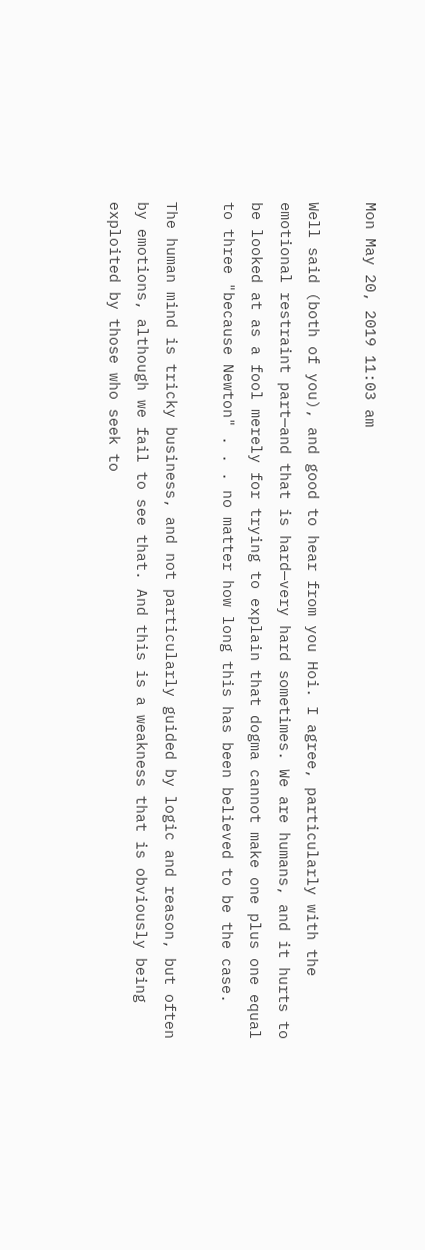Mon May 20, 2019 11:03 am

Well said (both of you), and good to hear from you Hoi. I agree, particularly with the emotional restraint part—and that is hard—very hard sometimes. We are humans, and it hurts to be looked at as a fool merely for trying to explain that dogma cannot make one plus one equal to three "because Newton" . . . no matter how long this has been believed to be the case.

The human mind is tricky business, and not particularly guided by logic and reason, but often by emotions, although we fail to see that. And this is a weakness that is obviously being exploited by those who seek to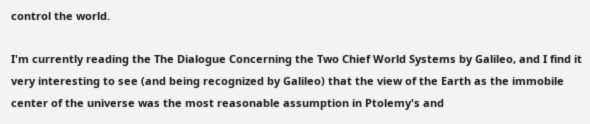control the world.

I'm currently reading the The Dialogue Concerning the Two Chief World Systems by Galileo, and I find it very interesting to see (and being recognized by Galileo) that the view of the Earth as the immobile center of the universe was the most reasonable assumption in Ptolemy's and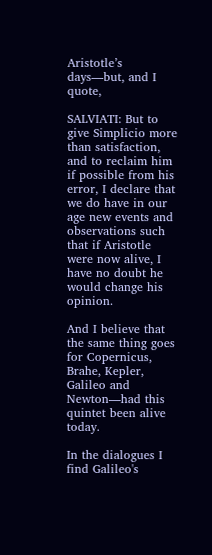Aristotle’s days—but, and I quote,

SALVIATI: But to give Simplicio more than satisfaction, and to reclaim him if possible from his error, I declare that we do have in our age new events and observations such that if Aristotle were now alive, I have no doubt he would change his opinion.

And I believe that the same thing goes for Copernicus, Brahe, Kepler, Galileo and Newton—had this quintet been alive today.

In the dialogues I find Galileo's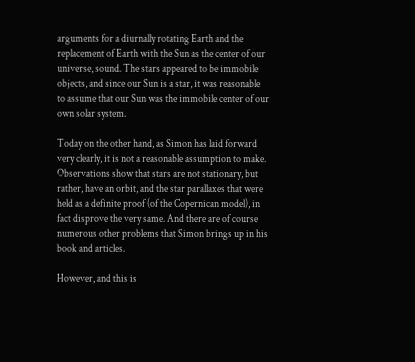arguments for a diurnally rotating Earth and the replacement of Earth with the Sun as the center of our universe, sound. The stars appeared to be immobile objects, and since our Sun is a star, it was reasonable to assume that our Sun was the immobile center of our own solar system.

Today on the other hand, as Simon has laid forward very clearly, it is not a reasonable assumption to make. Observations show that stars are not stationary, but rather, have an orbit, and the star parallaxes that were held as a definite proof (of the Copernican model), in fact disprove the very same. And there are of course numerous other problems that Simon brings up in his book and articles.

However, and this is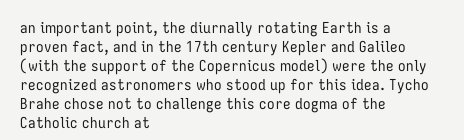an important point, the diurnally rotating Earth is a proven fact, and in the 17th century Kepler and Galileo (with the support of the Copernicus model) were the only recognized astronomers who stood up for this idea. Tycho Brahe chose not to challenge this core dogma of the Catholic church at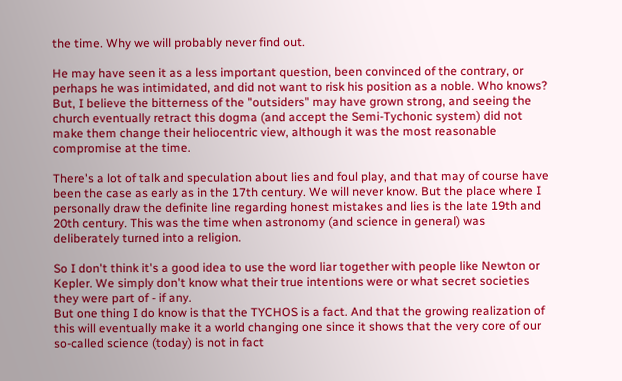the time. Why we will probably never find out.

He may have seen it as a less important question, been convinced of the contrary, or perhaps he was intimidated, and did not want to risk his position as a noble. Who knows? But, I believe the bitterness of the "outsiders" may have grown strong, and seeing the church eventually retract this dogma (and accept the Semi-Tychonic system) did not make them change their heliocentric view, although it was the most reasonable compromise at the time.

There's a lot of talk and speculation about lies and foul play, and that may of course have been the case as early as in the 17th century. We will never know. But the place where I personally draw the definite line regarding honest mistakes and lies is the late 19th and 20th century. This was the time when astronomy (and science in general) was deliberately turned into a religion.

So I don't think it's a good idea to use the word liar together with people like Newton or Kepler. We simply don't know what their true intentions were or what secret societies they were part of - if any.
But one thing I do know is that the TYCHOS is a fact. And that the growing realization of this will eventually make it a world changing one since it shows that the very core of our so-called science (today) is not in fact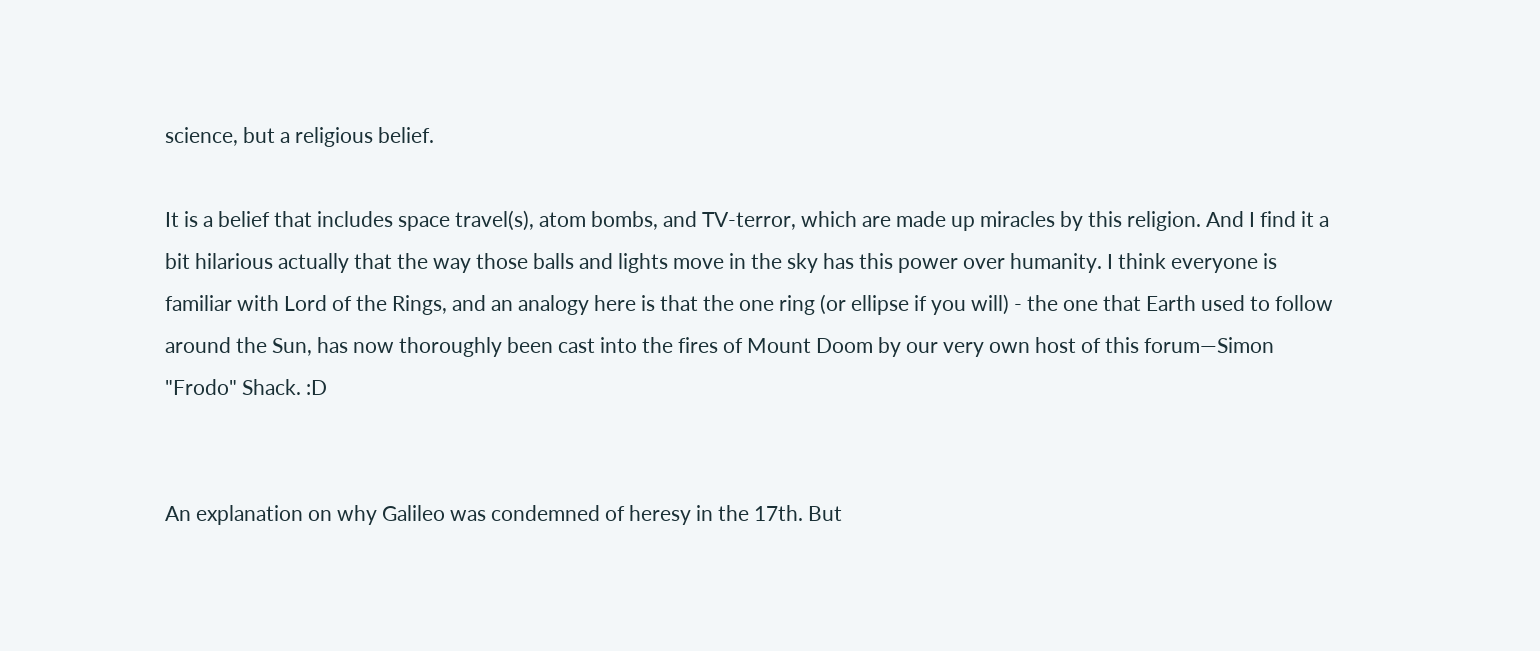science, but a religious belief.

It is a belief that includes space travel(s), atom bombs, and TV-terror, which are made up miracles by this religion. And I find it a bit hilarious actually that the way those balls and lights move in the sky has this power over humanity. I think everyone is familiar with Lord of the Rings, and an analogy here is that the one ring (or ellipse if you will) - the one that Earth used to follow around the Sun, has now thoroughly been cast into the fires of Mount Doom by our very own host of this forum—Simon "Frodo" Shack. :D


An explanation on why Galileo was condemned of heresy in the 17th. But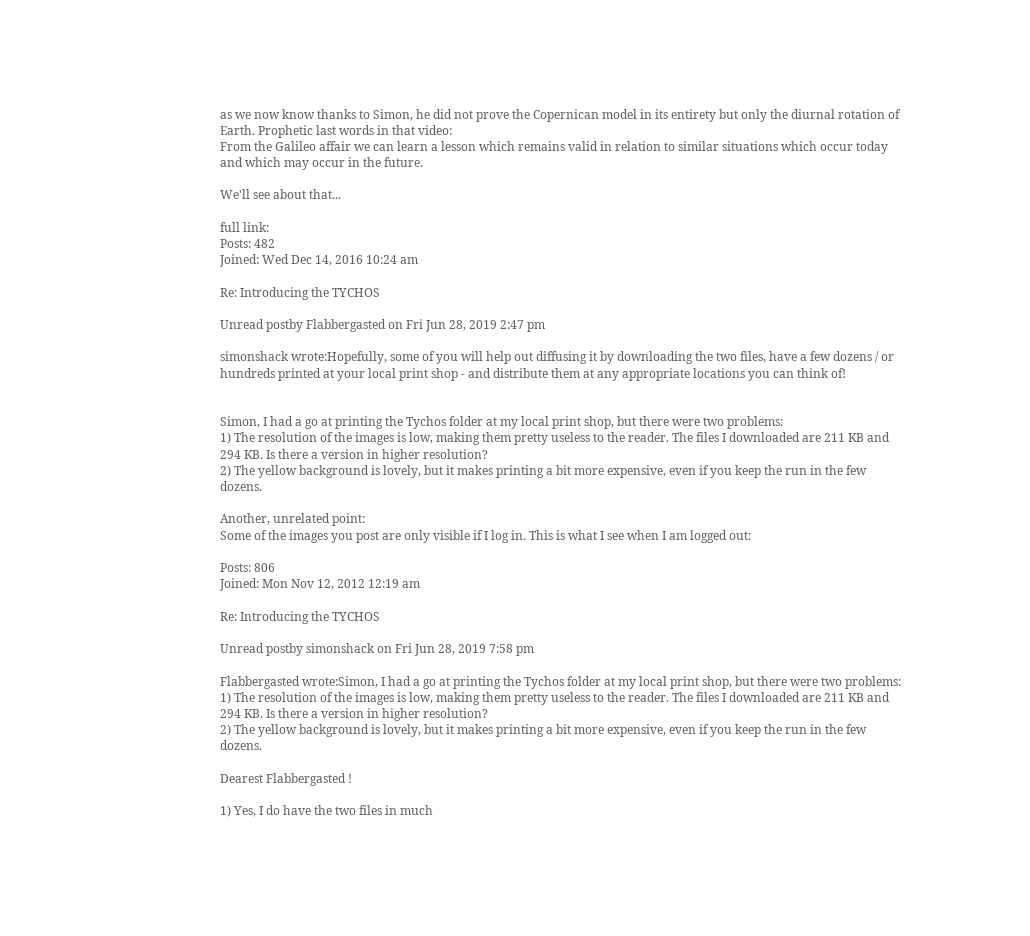as we now know thanks to Simon, he did not prove the Copernican model in its entirety but only the diurnal rotation of Earth. Prophetic last words in that video:
From the Galileo affair we can learn a lesson which remains valid in relation to similar situations which occur today and which may occur in the future.

We'll see about that...

full link:
Posts: 482
Joined: Wed Dec 14, 2016 10:24 am

Re: Introducing the TYCHOS

Unread postby Flabbergasted on Fri Jun 28, 2019 2:47 pm

simonshack wrote:Hopefully, some of you will help out diffusing it by downloading the two files, have a few dozens / or hundreds printed at your local print shop - and distribute them at any appropriate locations you can think of!


Simon, I had a go at printing the Tychos folder at my local print shop, but there were two problems:
1) The resolution of the images is low, making them pretty useless to the reader. The files I downloaded are 211 KB and 294 KB. Is there a version in higher resolution?
2) The yellow background is lovely, but it makes printing a bit more expensive, even if you keep the run in the few dozens.

Another, unrelated point:
Some of the images you post are only visible if I log in. This is what I see when I am logged out:

Posts: 806
Joined: Mon Nov 12, 2012 12:19 am

Re: Introducing the TYCHOS

Unread postby simonshack on Fri Jun 28, 2019 7:58 pm

Flabbergasted wrote:Simon, I had a go at printing the Tychos folder at my local print shop, but there were two problems:
1) The resolution of the images is low, making them pretty useless to the reader. The files I downloaded are 211 KB and 294 KB. Is there a version in higher resolution?
2) The yellow background is lovely, but it makes printing a bit more expensive, even if you keep the run in the few dozens.

Dearest Flabbergasted !

1) Yes, I do have the two files in much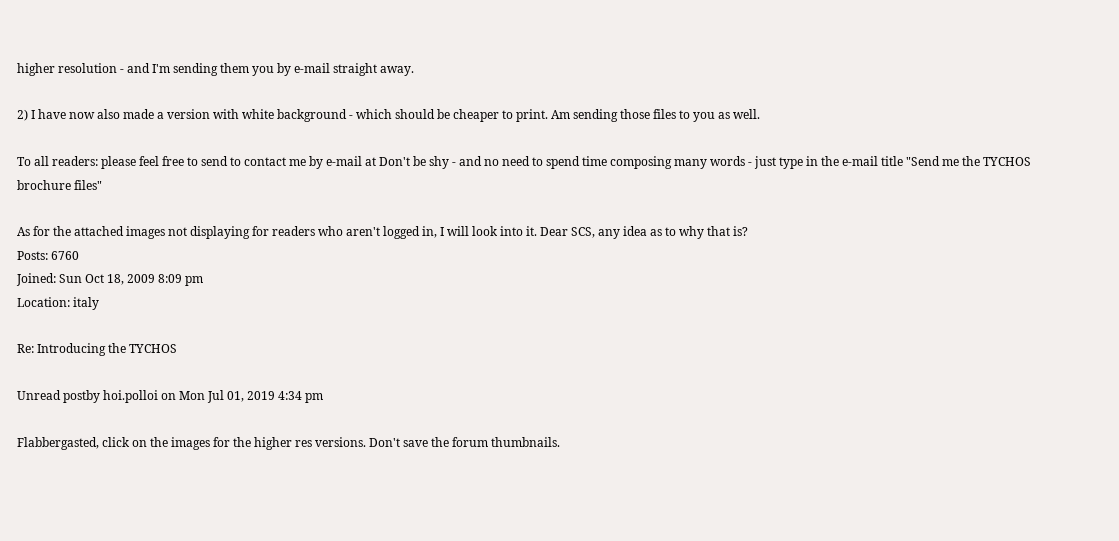higher resolution - and I'm sending them you by e-mail straight away.

2) I have now also made a version with white background - which should be cheaper to print. Am sending those files to you as well.

To all readers: please feel free to send to contact me by e-mail at Don't be shy - and no need to spend time composing many words - just type in the e-mail title "Send me the TYCHOS brochure files"

As for the attached images not displaying for readers who aren't logged in, I will look into it. Dear SCS, any idea as to why that is?
Posts: 6760
Joined: Sun Oct 18, 2009 8:09 pm
Location: italy

Re: Introducing the TYCHOS

Unread postby hoi.polloi on Mon Jul 01, 2019 4:34 pm

Flabbergasted, click on the images for the higher res versions. Don't save the forum thumbnails.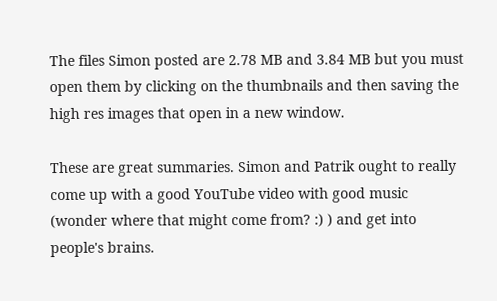The files Simon posted are 2.78 MB and 3.84 MB but you must open them by clicking on the thumbnails and then saving the high res images that open in a new window.

These are great summaries. Simon and Patrik ought to really come up with a good YouTube video with good music (wonder where that might come from? :) ) and get into people's brains.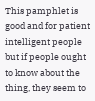This pamphlet is good and for patient intelligent people but if people ought to know about the thing, they seem to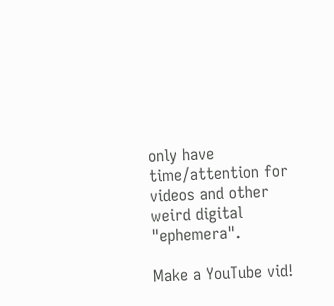only have time/attention for videos and other weird digital "ephemera".

Make a YouTube vid!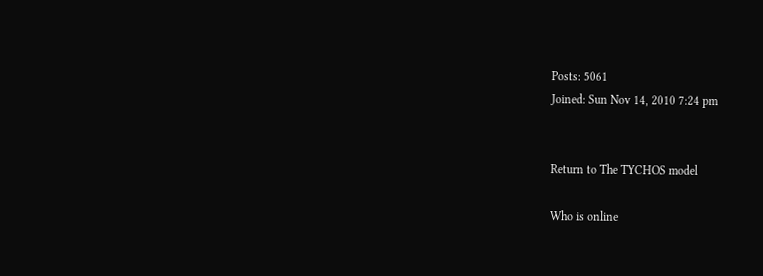Posts: 5061
Joined: Sun Nov 14, 2010 7:24 pm


Return to The TYCHOS model

Who is online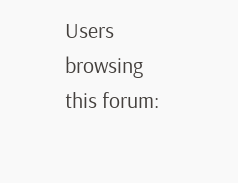Users browsing this forum: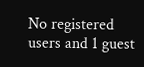No registered users and 1 guest